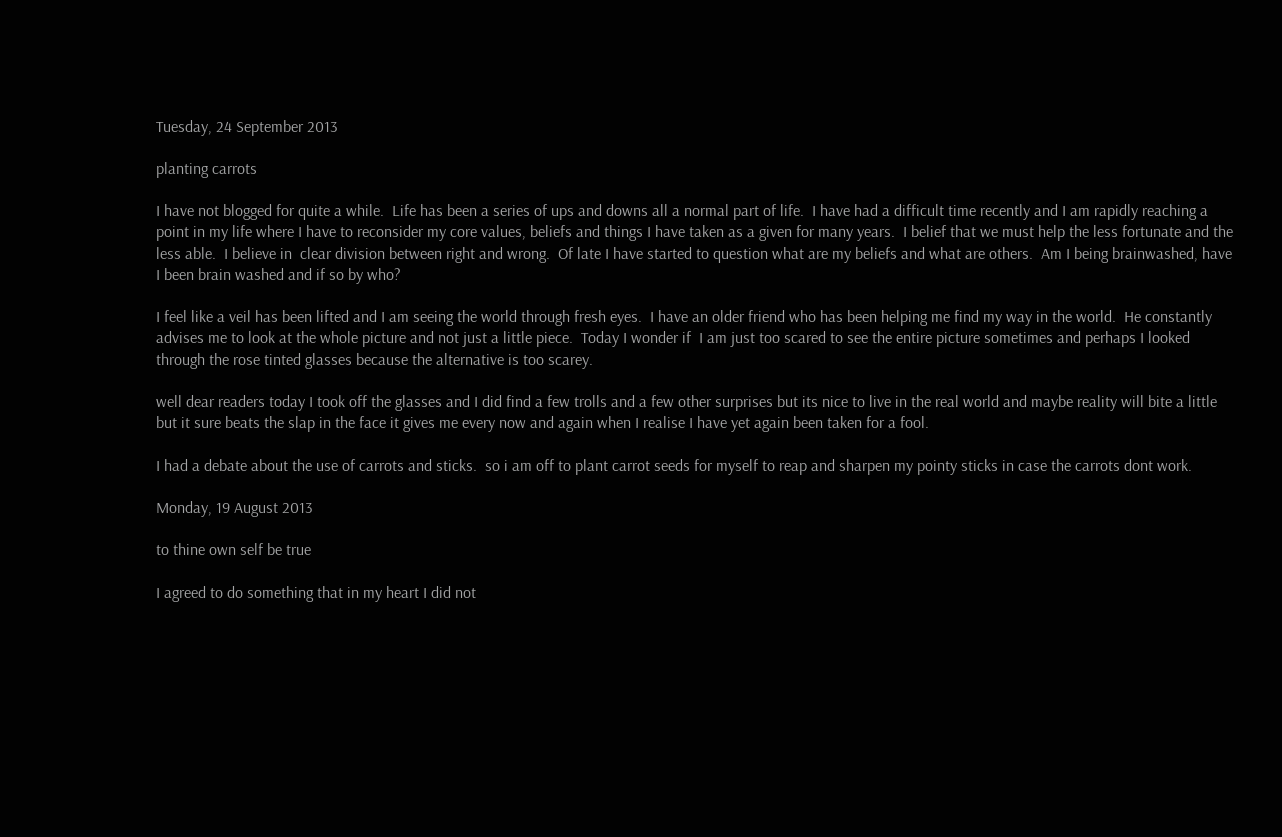Tuesday, 24 September 2013

planting carrots

I have not blogged for quite a while.  Life has been a series of ups and downs all a normal part of life.  I have had a difficult time recently and I am rapidly reaching a point in my life where I have to reconsider my core values, beliefs and things I have taken as a given for many years.  I belief that we must help the less fortunate and the less able.  I believe in  clear division between right and wrong.  Of late I have started to question what are my beliefs and what are others.  Am I being brainwashed, have I been brain washed and if so by who?

I feel like a veil has been lifted and I am seeing the world through fresh eyes.  I have an older friend who has been helping me find my way in the world.  He constantly advises me to look at the whole picture and not just a little piece.  Today I wonder if  I am just too scared to see the entire picture sometimes and perhaps I looked through the rose tinted glasses because the alternative is too scarey.

well dear readers today I took off the glasses and I did find a few trolls and a few other surprises but its nice to live in the real world and maybe reality will bite a little but it sure beats the slap in the face it gives me every now and again when I realise I have yet again been taken for a fool.

I had a debate about the use of carrots and sticks.  so i am off to plant carrot seeds for myself to reap and sharpen my pointy sticks in case the carrots dont work.

Monday, 19 August 2013

to thine own self be true

I agreed to do something that in my heart I did not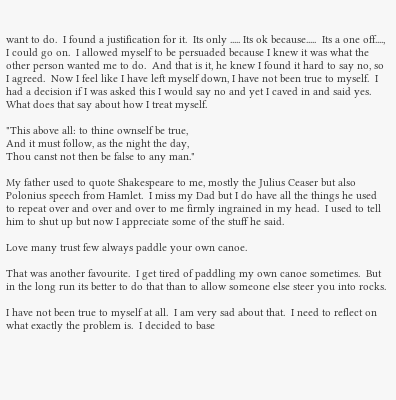want to do.  I found a justification for it.  Its only ..... Its ok because.....  Its a one off...., I could go on.  I allowed myself to be persuaded because I knew it was what the other person wanted me to do.  And that is it, he knew I found it hard to say no, so I agreed.  Now I feel like I have left myself down, I have not been true to myself.  I had a decision if I was asked this I would say no and yet I caved in and said yes.  What does that say about how I treat myself.

"This above all: to thine ownself be true,
And it must follow, as the night the day,
Thou canst not then be false to any man."

My father used to quote Shakespeare to me, mostly the Julius Ceaser but also Polonius speech from Hamlet.  I miss my Dad but I do have all the things he used to repeat over and over and over to me firmly ingrained in my head.  I used to tell him to shut up but now I appreciate some of the stuff he said.

Love many trust few always paddle your own canoe.

That was another favourite.  I get tired of paddling my own canoe sometimes.  But in the long run its better to do that than to allow someone else steer you into rocks.

I have not been true to myself at all.  I am very sad about that.  I need to reflect on what exactly the problem is.  I decided to base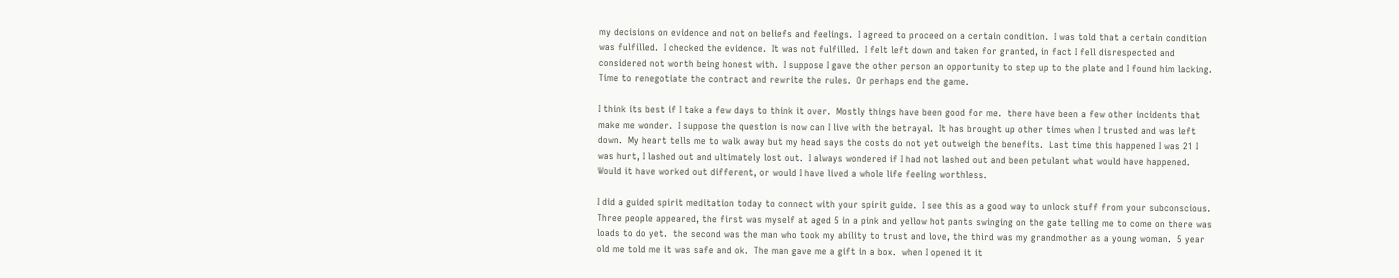my decisions on evidence and not on beliefs and feelings.  I agreed to proceed on a certain condition.  I was told that a certain condition was fulfilled.  I checked the evidence.  It was not fulfilled.  I felt left down and taken for granted, in fact I fell disrespected and considered not worth being honest with.  I suppose I gave the other person an opportunity to step up to the plate and I found him lacking.  Time to renegotiate the contract and rewrite the rules.  Or perhaps end the game.

I think its best if I take a few days to think it over.  Mostly things have been good for me.  there have been a few other incidents that make me wonder.  I suppose the question is now can I live with the betrayal.  It has brought up other times when I trusted and was left down.  My heart tells me to walk away but my head says the costs do not yet outweigh the benefits.  Last time this happened I was 21 I was hurt, I lashed out and ultimately lost out.  I always wondered if I had not lashed out and been petulant what would have happened.  Would it have worked out different, or would I have lived a whole life feeling worthless.

I did a guided spirit meditation today to connect with your spirit guide.  I see this as a good way to unlock stuff from your subconscious.  Three people appeared, the first was myself at aged 5 in a pink and yellow hot pants swinging on the gate telling me to come on there was loads to do yet.  the second was the man who took my ability to trust and love, the third was my grandmother as a young woman.  5 year old me told me it was safe and ok.  The man gave me a gift in a box.  when I opened it it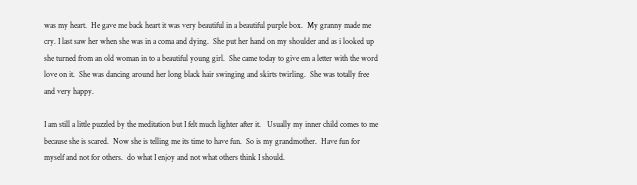was my heart.  He gave me back heart it was very beautiful in a beautiful purple box.  My granny made me cry. I last saw her when she was in a coma and dying.  She put her hand on my shoulder and as i looked up she turned from an old woman in to a beautiful young girl.  She came today to give em a letter with the word love on it.  She was dancing around her long black hair swinging and skirts twirling.  She was totally free and very happy.

I am still a little puzzled by the meditation but I felt much lighter after it.   Usually my inner child comes to me because she is scared.  Now she is telling me its time to have fun.  So is my grandmother.  Have fun for myself and not for others.  do what I enjoy and not what others think I should.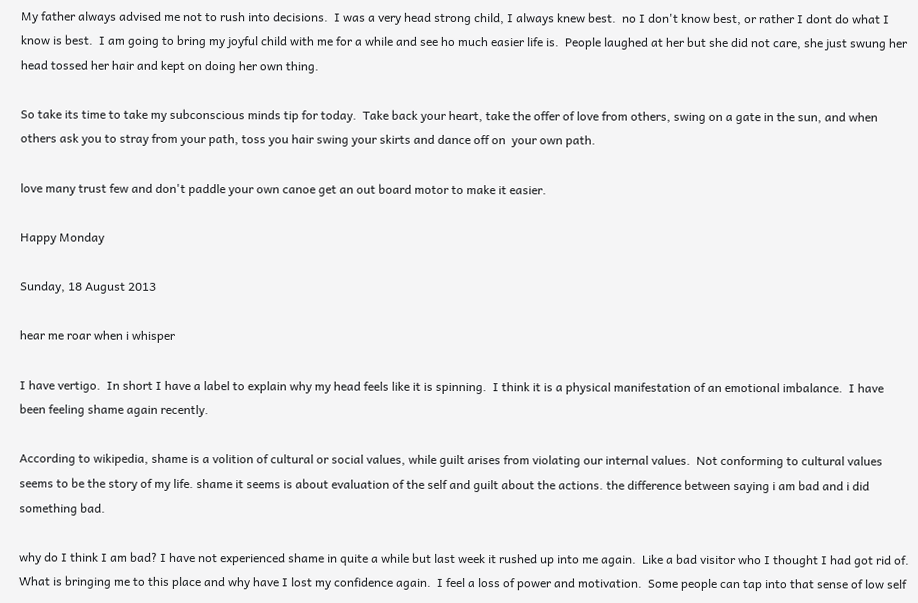My father always advised me not to rush into decisions.  I was a very head strong child, I always knew best.  no I don't know best, or rather I dont do what I know is best.  I am going to bring my joyful child with me for a while and see ho much easier life is.  People laughed at her but she did not care, she just swung her head tossed her hair and kept on doing her own thing.

So take its time to take my subconscious minds tip for today.  Take back your heart, take the offer of love from others, swing on a gate in the sun, and when others ask you to stray from your path, toss you hair swing your skirts and dance off on  your own path.

love many trust few and don't paddle your own canoe get an out board motor to make it easier.

Happy Monday

Sunday, 18 August 2013

hear me roar when i whisper

I have vertigo.  In short I have a label to explain why my head feels like it is spinning.  I think it is a physical manifestation of an emotional imbalance.  I have been feeling shame again recently.

According to wikipedia, shame is a volition of cultural or social values, while guilt arises from violating our internal values.  Not conforming to cultural values seems to be the story of my life. shame it seems is about evaluation of the self and guilt about the actions. the difference between saying i am bad and i did something bad.

why do I think I am bad? I have not experienced shame in quite a while but last week it rushed up into me again.  Like a bad visitor who I thought I had got rid of.  What is bringing me to this place and why have I lost my confidence again.  I feel a loss of power and motivation.  Some people can tap into that sense of low self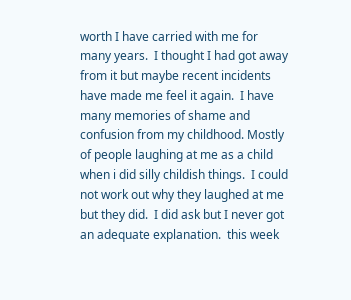worth I have carried with me for many years.  I thought I had got away from it but maybe recent incidents have made me feel it again.  I have many memories of shame and confusion from my childhood. Mostly of people laughing at me as a child when i did silly childish things.  I could not work out why they laughed at me but they did.  I did ask but I never got an adequate explanation.  this week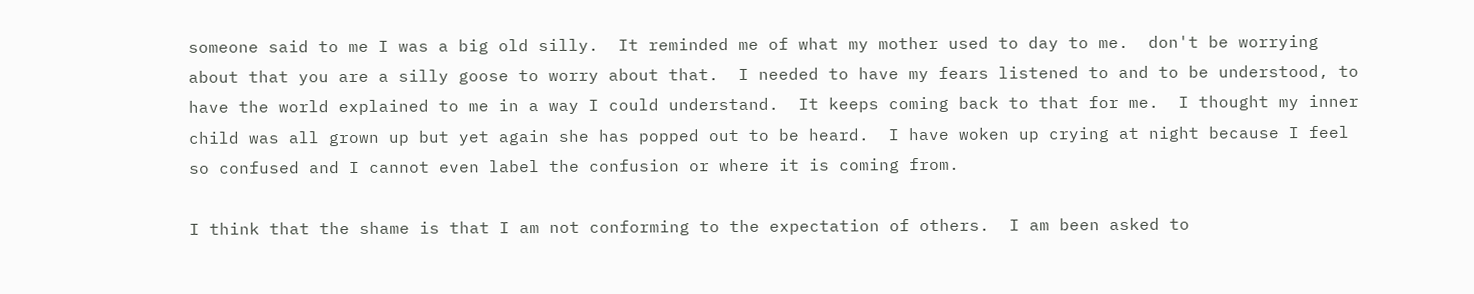someone said to me I was a big old silly.  It reminded me of what my mother used to day to me.  don't be worrying about that you are a silly goose to worry about that.  I needed to have my fears listened to and to be understood, to have the world explained to me in a way I could understand.  It keeps coming back to that for me.  I thought my inner child was all grown up but yet again she has popped out to be heard.  I have woken up crying at night because I feel so confused and I cannot even label the confusion or where it is coming from.

I think that the shame is that I am not conforming to the expectation of others.  I am been asked to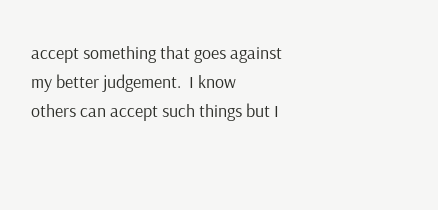accept something that goes against my better judgement.  I know others can accept such things but I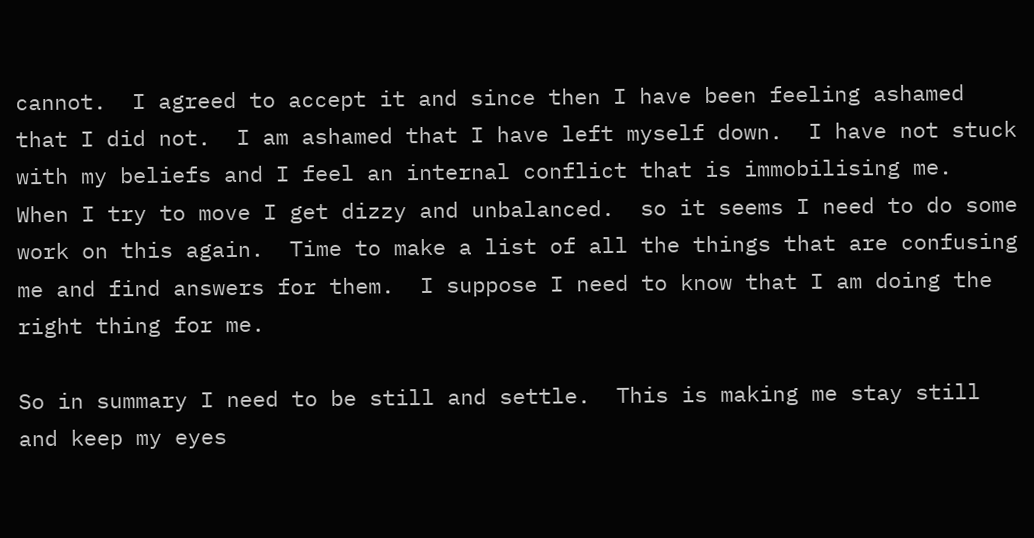cannot.  I agreed to accept it and since then I have been feeling ashamed that I did not.  I am ashamed that I have left myself down.  I have not stuck with my beliefs and I feel an internal conflict that is immobilising me.  When I try to move I get dizzy and unbalanced.  so it seems I need to do some work on this again.  Time to make a list of all the things that are confusing me and find answers for them.  I suppose I need to know that I am doing the right thing for me.

So in summary I need to be still and settle.  This is making me stay still and keep my eyes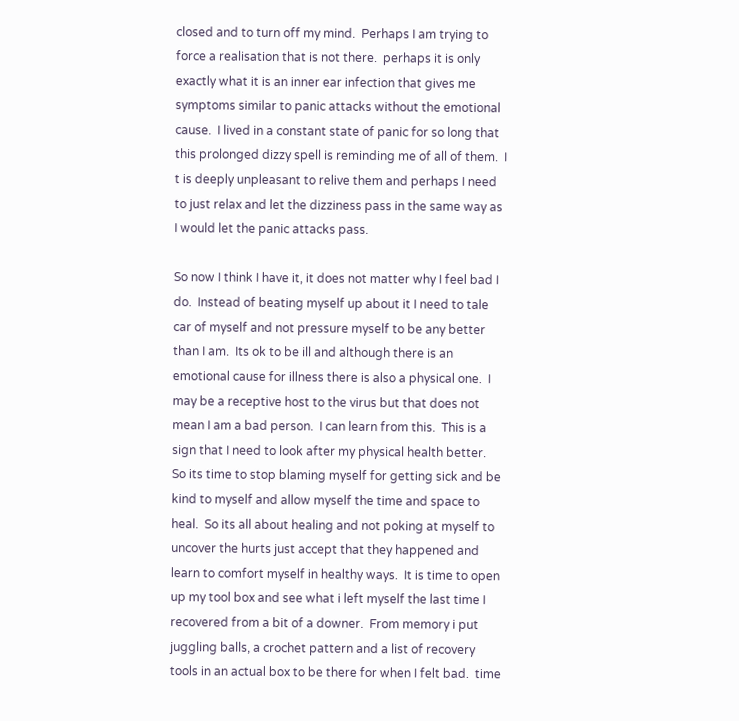closed and to turn off my mind.  Perhaps I am trying to force a realisation that is not there.  perhaps it is only exactly what it is an inner ear infection that gives me symptoms similar to panic attacks without the emotional cause.  I lived in a constant state of panic for so long that this prolonged dizzy spell is reminding me of all of them.  I t is deeply unpleasant to relive them and perhaps I need to just relax and let the dizziness pass in the same way as I would let the panic attacks pass.

So now I think I have it, it does not matter why I feel bad I do.  Instead of beating myself up about it I need to tale car of myself and not pressure myself to be any better than I am.  Its ok to be ill and although there is an emotional cause for illness there is also a physical one.  I may be a receptive host to the virus but that does not mean I am a bad person.  I can learn from this.  This is a sign that I need to look after my physical health better.  So its time to stop blaming myself for getting sick and be kind to myself and allow myself the time and space to heal.  So its all about healing and not poking at myself to uncover the hurts just accept that they happened and learn to comfort myself in healthy ways.  It is time to open up my tool box and see what i left myself the last time I recovered from a bit of a downer.  From memory i put juggling balls, a crochet pattern and a list of recovery tools in an actual box to be there for when I felt bad.  time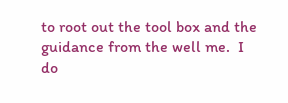to root out the tool box and the guidance from the well me.  I do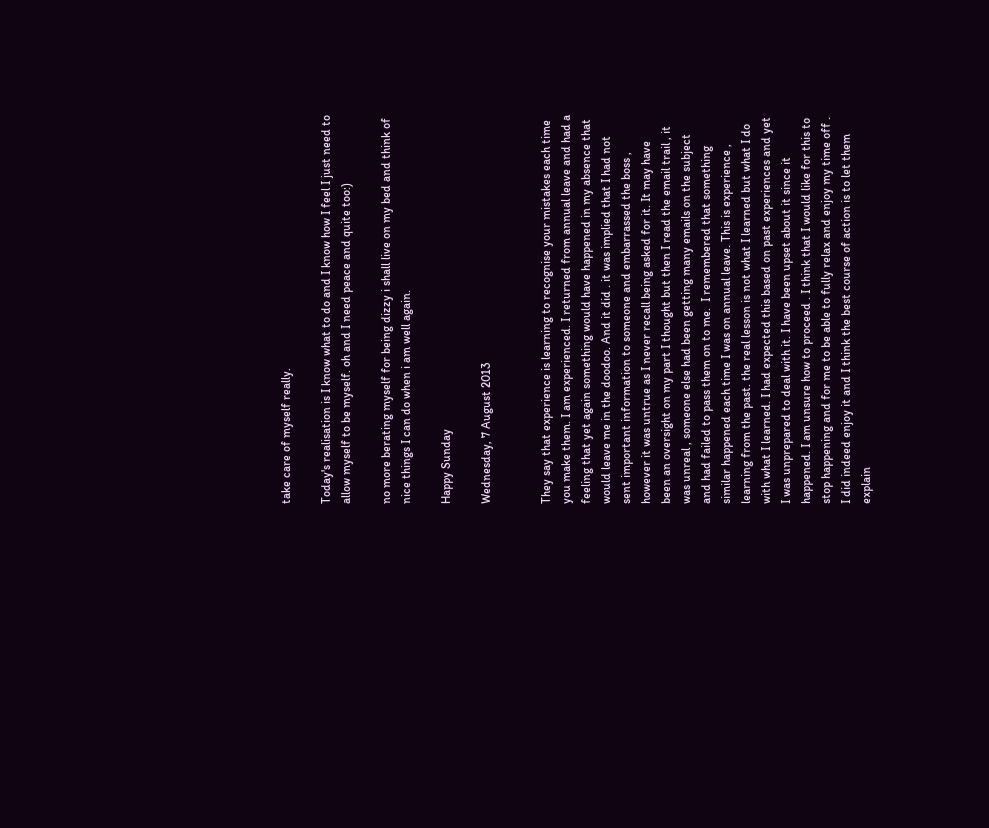take care of myself really.

Today's realisation is I know what to do and I know how I feel I just need to allow myself to be myself. oh and I need peace and quite too:)

no more berating myself for being dizzy i shall live on my bed and think of nice things I can do when i am well again.

Happy Sunday

Wednesday, 7 August 2013


They say that experience is learning to recognise your mistakes each time you make them. I am experienced. I returned from annual leave and had a feeling that yet again something would have happened in my absence that would leave me in the doodoo. And it did . it was implied that I had not sent important information to someone and embarrassed the boss , however it was untrue as I never recall being asked for it. It may have been an oversight on my part I thought but then I read the email trail , it was unreal , someone else had been getting many emails on the subject and had failed to pass them on to me.  I remembered that something similar happened each time I was on annual leave. This is experience , learning from the past. the real lesson is not what I learned but what I do with what I learned. I had expected this based on past experiences and yet I was unprepared to deal with it. I have been upset about it since it happened. I am unsure how to proceed . I think that I would like for this to stop happening and for me to be able to fully relax and enjoy my time off . I did indeed enjoy it and I think the best course of action is to let them explain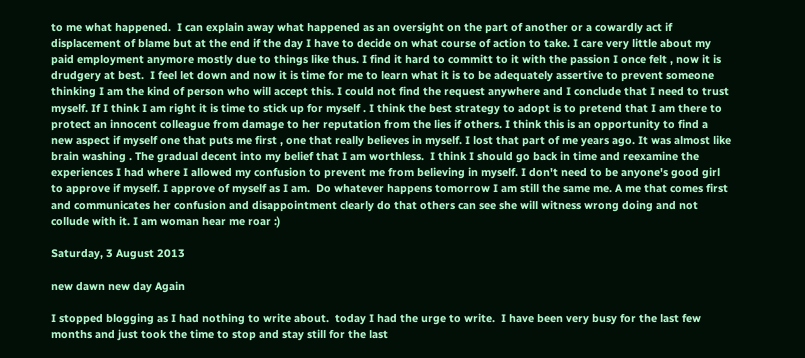to me what happened.  I can explain away what happened as an oversight on the part of another or a cowardly act if displacement of blame but at the end if the day I have to decide on what course of action to take. I care very little about my paid employment anymore mostly due to things like thus. I find it hard to committ to it with the passion I once felt , now it is drudgery at best.  I feel let down and now it is time for me to learn what it is to be adequately assertive to prevent someone thinking I am the kind of person who will accept this. I could not find the request anywhere and I conclude that I need to trust myself. If I think I am right it is time to stick up for myself . I think the best strategy to adopt is to pretend that I am there to protect an innocent colleague from damage to her reputation from the lies if others. I think this is an opportunity to find a new aspect if myself one that puts me first , one that really believes in myself. I lost that part of me years ago. It was almost like brain washing . The gradual decent into my belief that I am worthless.  I think I should go back in time and reexamine the experiences I had where I allowed my confusion to prevent me from believing in myself. I don't need to be anyone's good girl to approve if myself. I approve of myself as I am.  Do whatever happens tomorrow I am still the same me. A me that comes first and communicates her confusion and disappointment clearly do that others can see she will witness wrong doing and not collude with it. I am woman hear me roar :)

Saturday, 3 August 2013

new dawn new day Again

I stopped blogging as I had nothing to write about.  today I had the urge to write.  I have been very busy for the last few months and just took the time to stop and stay still for the last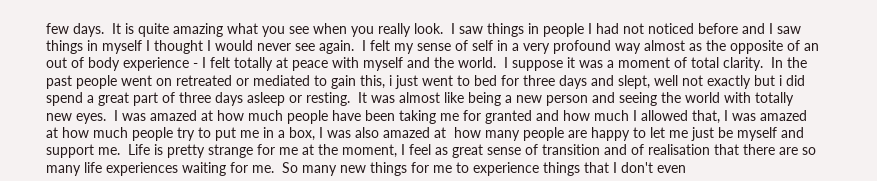few days.  It is quite amazing what you see when you really look.  I saw things in people I had not noticed before and I saw things in myself I thought I would never see again.  I felt my sense of self in a very profound way almost as the opposite of an out of body experience - I felt totally at peace with myself and the world.  I suppose it was a moment of total clarity.  In the past people went on retreated or mediated to gain this, i just went to bed for three days and slept, well not exactly but i did spend a great part of three days asleep or resting.  It was almost like being a new person and seeing the world with totally new eyes.  I was amazed at how much people have been taking me for granted and how much I allowed that, I was amazed at how much people try to put me in a box, I was also amazed at  how many people are happy to let me just be myself and support me.  Life is pretty strange for me at the moment, I feel as great sense of transition and of realisation that there are so many life experiences waiting for me.  So many new things for me to experience things that I don't even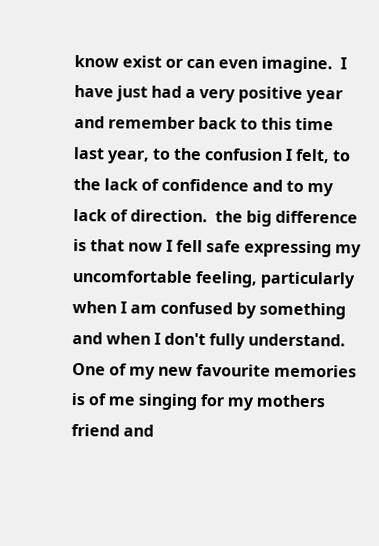know exist or can even imagine.  I have just had a very positive year and remember back to this time last year, to the confusion I felt, to the lack of confidence and to my lack of direction.  the big difference is that now I fell safe expressing my uncomfortable feeling, particularly when I am confused by something and when I don't fully understand.  One of my new favourite memories is of me singing for my mothers friend and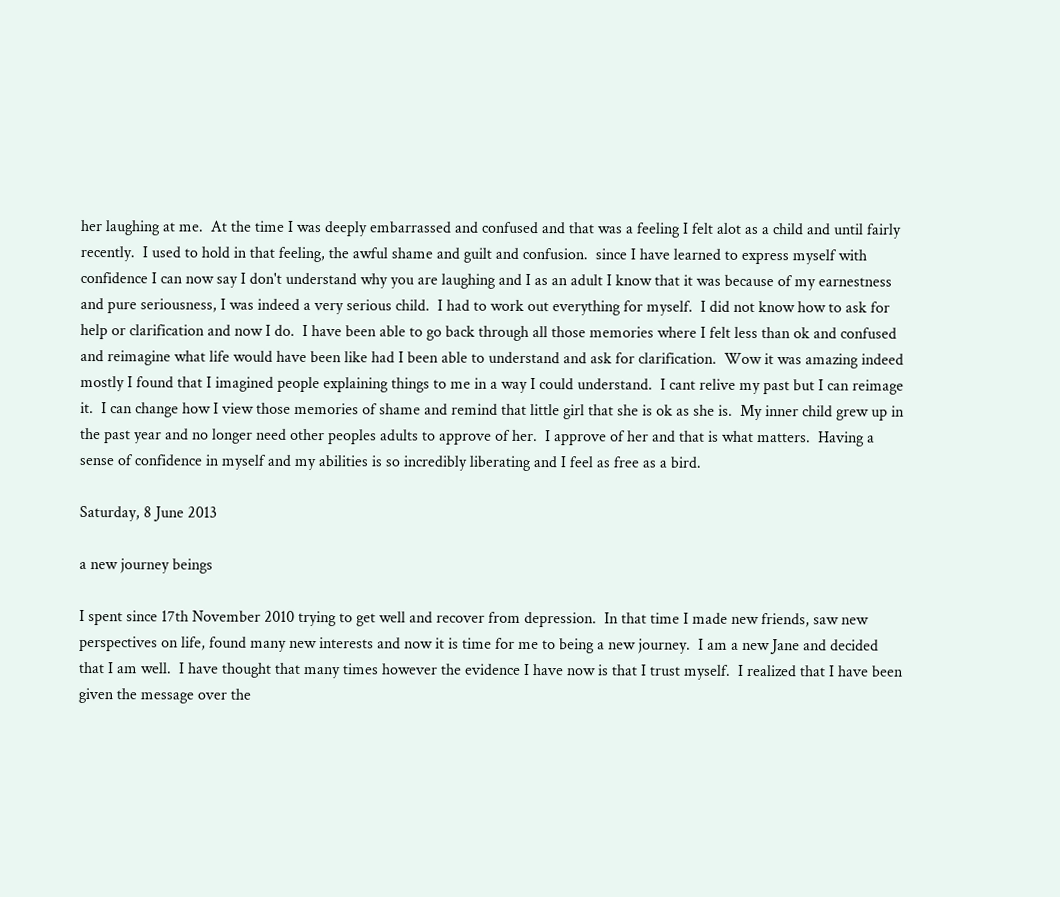her laughing at me.  At the time I was deeply embarrassed and confused and that was a feeling I felt alot as a child and until fairly recently.  I used to hold in that feeling, the awful shame and guilt and confusion.  since I have learned to express myself with confidence I can now say I don't understand why you are laughing and I as an adult I know that it was because of my earnestness and pure seriousness, I was indeed a very serious child.  I had to work out everything for myself.  I did not know how to ask for help or clarification and now I do.  I have been able to go back through all those memories where I felt less than ok and confused and reimagine what life would have been like had I been able to understand and ask for clarification.  Wow it was amazing indeed mostly I found that I imagined people explaining things to me in a way I could understand.  I cant relive my past but I can reimage it.  I can change how I view those memories of shame and remind that little girl that she is ok as she is.  My inner child grew up in the past year and no longer need other peoples adults to approve of her.  I approve of her and that is what matters.  Having a sense of confidence in myself and my abilities is so incredibly liberating and I feel as free as a bird.

Saturday, 8 June 2013

a new journey beings

I spent since 17th November 2010 trying to get well and recover from depression.  In that time I made new friends, saw new perspectives on life, found many new interests and now it is time for me to being a new journey.  I am a new Jane and decided that I am well.  I have thought that many times however the evidence I have now is that I trust myself.  I realized that I have been given the message over the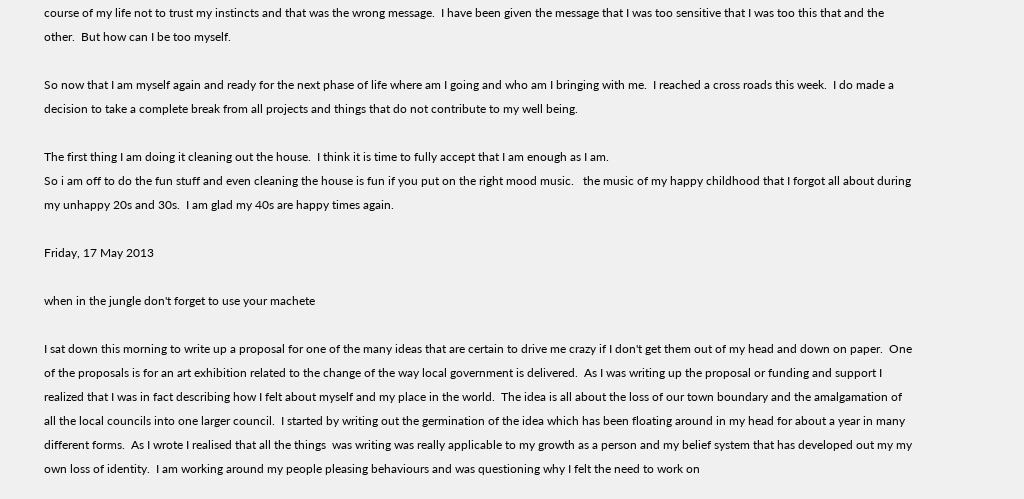course of my life not to trust my instincts and that was the wrong message.  I have been given the message that I was too sensitive that I was too this that and the other.  But how can I be too myself.

So now that I am myself again and ready for the next phase of life where am I going and who am I bringing with me.  I reached a cross roads this week.  I do made a decision to take a complete break from all projects and things that do not contribute to my well being.

The first thing I am doing it cleaning out the house.  I think it is time to fully accept that I am enough as I am.
So i am off to do the fun stuff and even cleaning the house is fun if you put on the right mood music.   the music of my happy childhood that I forgot all about during my unhappy 20s and 30s.  I am glad my 40s are happy times again.

Friday, 17 May 2013

when in the jungle don't forget to use your machete

I sat down this morning to write up a proposal for one of the many ideas that are certain to drive me crazy if I don't get them out of my head and down on paper.  One of the proposals is for an art exhibition related to the change of the way local government is delivered.  As I was writing up the proposal or funding and support I realized that I was in fact describing how I felt about myself and my place in the world.  The idea is all about the loss of our town boundary and the amalgamation of all the local councils into one larger council.  I started by writing out the germination of the idea which has been floating around in my head for about a year in many different forms.  As I wrote I realised that all the things  was writing was really applicable to my growth as a person and my belief system that has developed out my my own loss of identity.  I am working around my people pleasing behaviours and was questioning why I felt the need to work on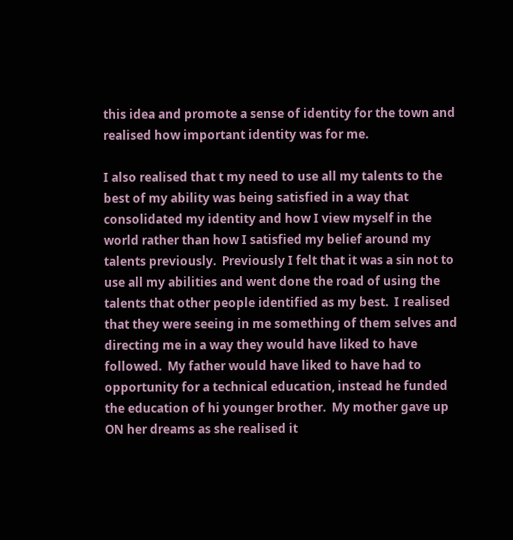this idea and promote a sense of identity for the town and realised how important identity was for me.

I also realised that t my need to use all my talents to the best of my ability was being satisfied in a way that consolidated my identity and how I view myself in the world rather than how I satisfied my belief around my talents previously.  Previously I felt that it was a sin not to use all my abilities and went done the road of using the talents that other people identified as my best.  I realised that they were seeing in me something of them selves and directing me in a way they would have liked to have followed.  My father would have liked to have had to opportunity for a technical education, instead he funded the education of hi younger brother.  My mother gave up ON her dreams as she realised it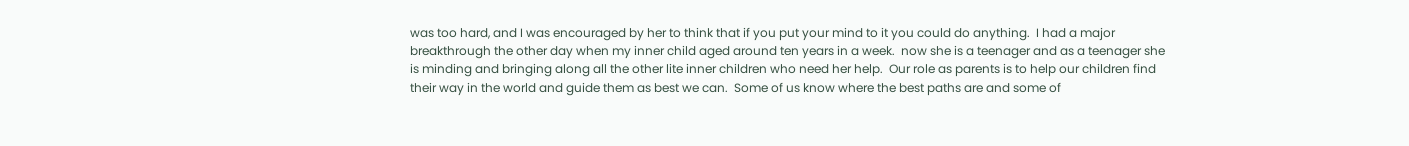was too hard, and I was encouraged by her to think that if you put your mind to it you could do anything.  I had a major breakthrough the other day when my inner child aged around ten years in a week.  now she is a teenager and as a teenager she is minding and bringing along all the other lite inner children who need her help.  Our role as parents is to help our children find their way in the world and guide them as best we can.  Some of us know where the best paths are and some of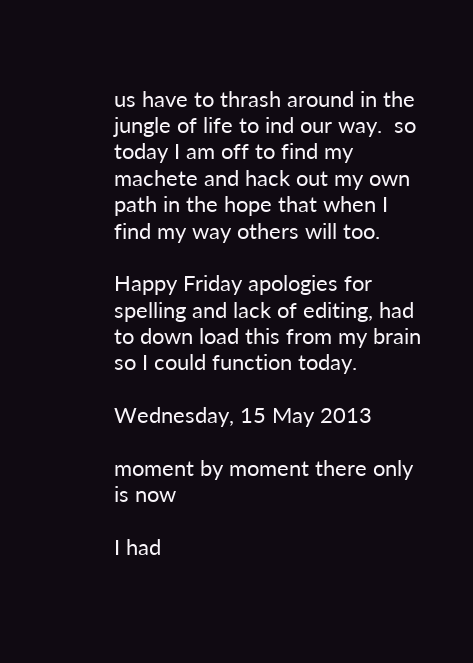us have to thrash around in the jungle of life to ind our way.  so today I am off to find my machete and hack out my own path in the hope that when I find my way others will too.

Happy Friday apologies for spelling and lack of editing, had to down load this from my brain so I could function today.

Wednesday, 15 May 2013

moment by moment there only is now

I had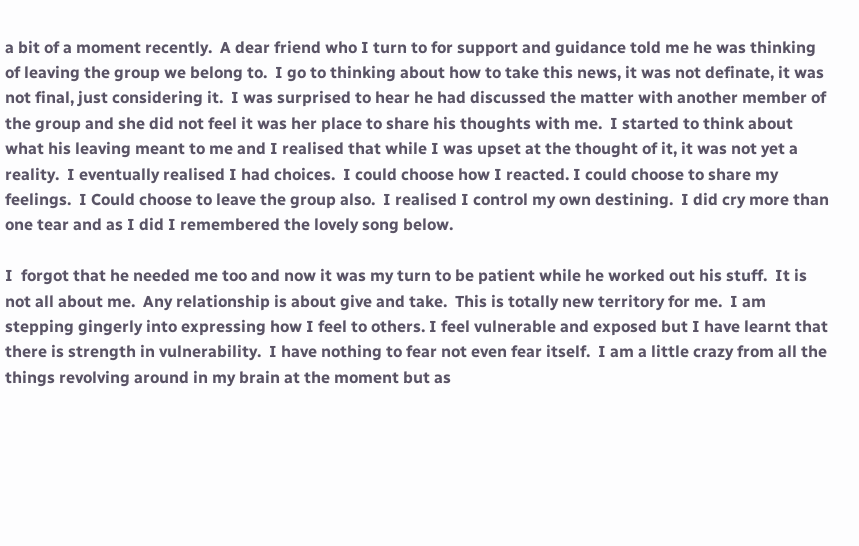a bit of a moment recently.  A dear friend who I turn to for support and guidance told me he was thinking of leaving the group we belong to.  I go to thinking about how to take this news, it was not definate, it was not final, just considering it.  I was surprised to hear he had discussed the matter with another member of the group and she did not feel it was her place to share his thoughts with me.  I started to think about what his leaving meant to me and I realised that while I was upset at the thought of it, it was not yet a reality.  I eventually realised I had choices.  I could choose how I reacted. I could choose to share my feelings.  I Could choose to leave the group also.  I realised I control my own destining.  I did cry more than one tear and as I did I remembered the lovely song below.

I  forgot that he needed me too and now it was my turn to be patient while he worked out his stuff.  It is not all about me.  Any relationship is about give and take.  This is totally new territory for me.  I am stepping gingerly into expressing how I feel to others. I feel vulnerable and exposed but I have learnt that there is strength in vulnerability.  I have nothing to fear not even fear itself.  I am a little crazy from all the things revolving around in my brain at the moment but as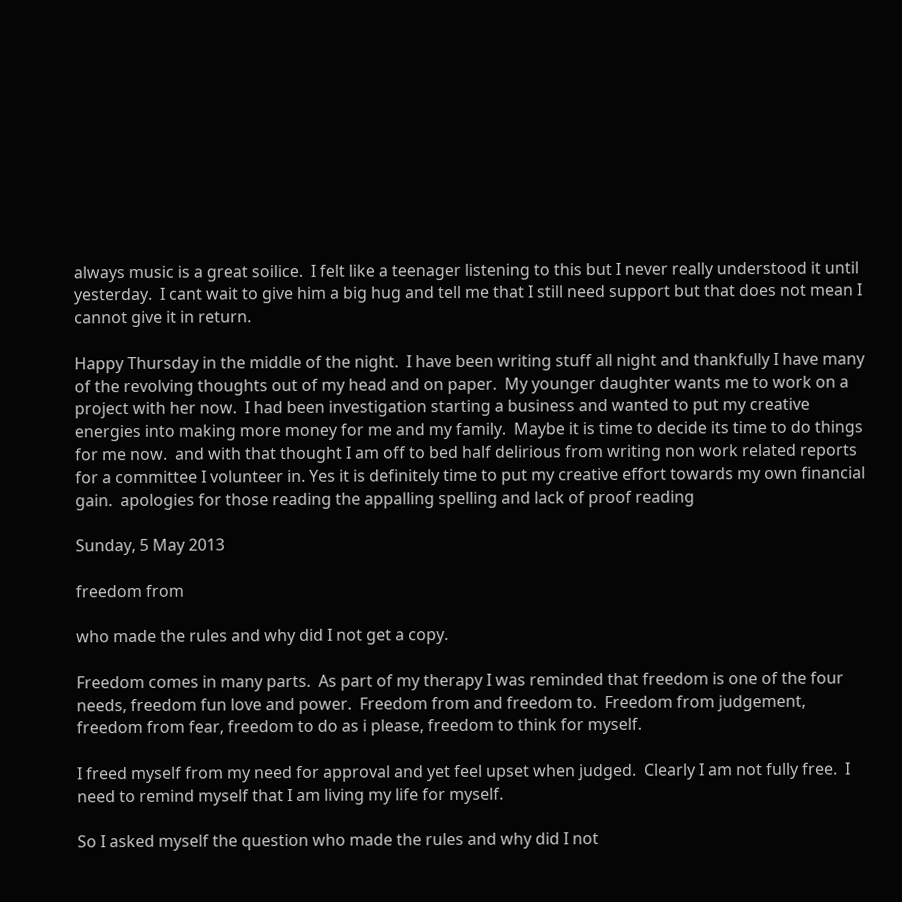always music is a great soilice.  I felt like a teenager listening to this but I never really understood it until yesterday.  I cant wait to give him a big hug and tell me that I still need support but that does not mean I cannot give it in return.

Happy Thursday in the middle of the night.  I have been writing stuff all night and thankfully I have many of the revolving thoughts out of my head and on paper.  My younger daughter wants me to work on a project with her now.  I had been investigation starting a business and wanted to put my creative energies into making more money for me and my family.  Maybe it is time to decide its time to do things for me now.  and with that thought I am off to bed half delirious from writing non work related reports for a committee I volunteer in. Yes it is definitely time to put my creative effort towards my own financial gain.  apologies for those reading the appalling spelling and lack of proof reading

Sunday, 5 May 2013

freedom from

who made the rules and why did I not get a copy.

Freedom comes in many parts.  As part of my therapy I was reminded that freedom is one of the four needs, freedom fun love and power.  Freedom from and freedom to.  Freedom from judgement, freedom from fear, freedom to do as i please, freedom to think for myself.

I freed myself from my need for approval and yet feel upset when judged.  Clearly I am not fully free.  I need to remind myself that I am living my life for myself.

So I asked myself the question who made the rules and why did I not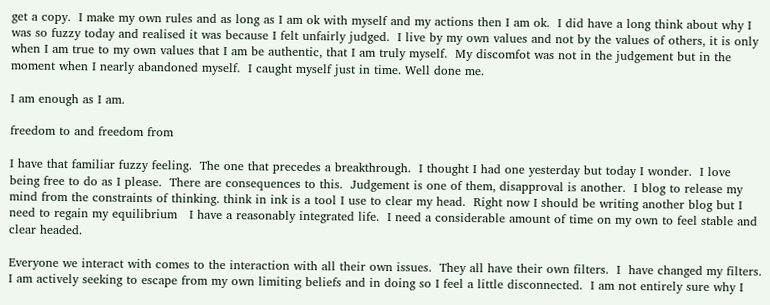get a copy.  I make my own rules and as long as I am ok with myself and my actions then I am ok.  I did have a long think about why I was so fuzzy today and realised it was because I felt unfairly judged.  I live by my own values and not by the values of others, it is only when I am true to my own values that I am be authentic, that I am truly myself.  My discomfot was not in the judgement but in the moment when I nearly abandoned myself.  I caught myself just in time. Well done me.

I am enough as I am.

freedom to and freedom from

I have that familiar fuzzy feeling.  The one that precedes a breakthrough.  I thought I had one yesterday but today I wonder.  I love being free to do as I please.  There are consequences to this.  Judgement is one of them, disapproval is another.  I blog to release my mind from the constraints of thinking. think in ink is a tool I use to clear my head.  Right now I should be writing another blog but I need to regain my equilibrium   I have a reasonably integrated life.  I need a considerable amount of time on my own to feel stable and clear headed.

Everyone we interact with comes to the interaction with all their own issues.  They all have their own filters.  I  have changed my filters.  I am actively seeking to escape from my own limiting beliefs and in doing so I feel a little disconnected.  I am not entirely sure why I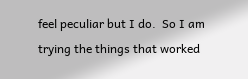feel peculiar but I do.  So I am trying the things that worked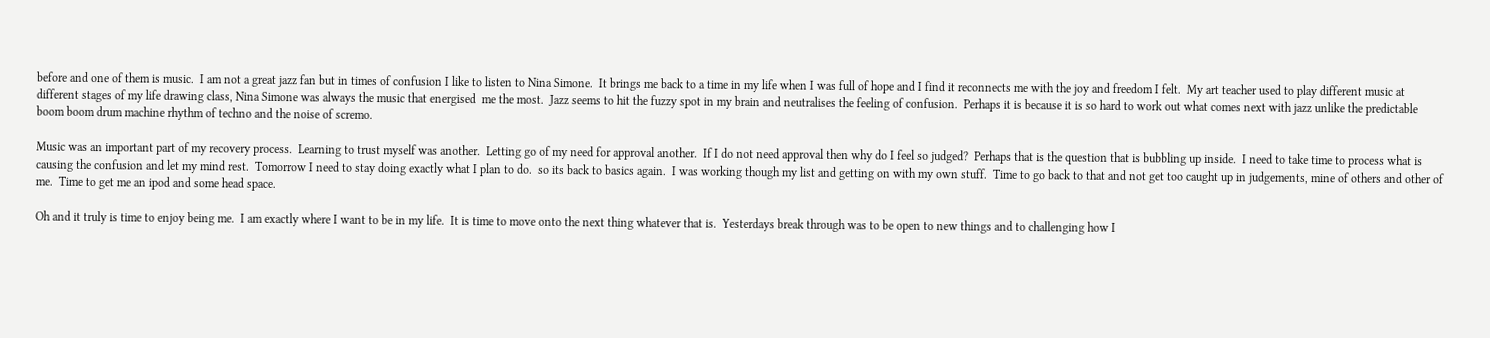before and one of them is music.  I am not a great jazz fan but in times of confusion I like to listen to Nina Simone.  It brings me back to a time in my life when I was full of hope and I find it reconnects me with the joy and freedom I felt.  My art teacher used to play different music at different stages of my life drawing class, Nina Simone was always the music that energised  me the most.  Jazz seems to hit the fuzzy spot in my brain and neutralises the feeling of confusion.  Perhaps it is because it is so hard to work out what comes next with jazz unlike the predictable boom boom drum machine rhythm of techno and the noise of scremo.

Music was an important part of my recovery process.  Learning to trust myself was another.  Letting go of my need for approval another.  If I do not need approval then why do I feel so judged?  Perhaps that is the question that is bubbling up inside.  I need to take time to process what is causing the confusion and let my mind rest.  Tomorrow I need to stay doing exactly what I plan to do.  so its back to basics again.  I was working though my list and getting on with my own stuff.  Time to go back to that and not get too caught up in judgements, mine of others and other of me.  Time to get me an ipod and some head space.

Oh and it truly is time to enjoy being me.  I am exactly where I want to be in my life.  It is time to move onto the next thing whatever that is.  Yesterdays break through was to be open to new things and to challenging how I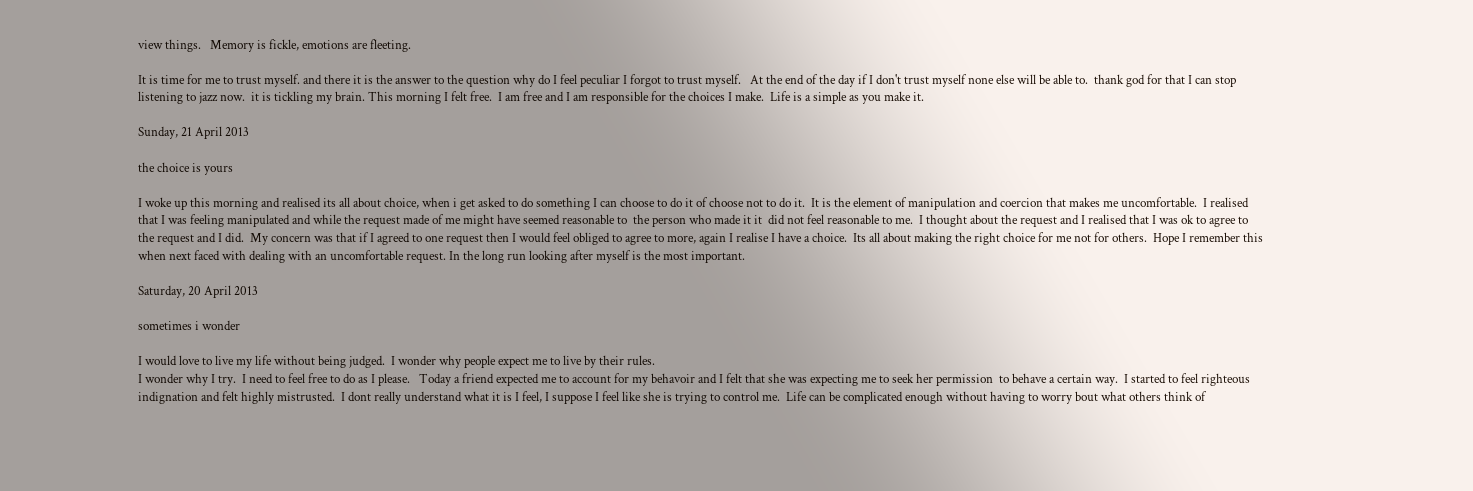view things.   Memory is fickle, emotions are fleeting.

It is time for me to trust myself. and there it is the answer to the question why do I feel peculiar I forgot to trust myself.   At the end of the day if I don't trust myself none else will be able to.  thank god for that I can stop listening to jazz now.  it is tickling my brain. This morning I felt free.  I am free and I am responsible for the choices I make.  Life is a simple as you make it.

Sunday, 21 April 2013

the choice is yours

I woke up this morning and realised its all about choice, when i get asked to do something I can choose to do it of choose not to do it.  It is the element of manipulation and coercion that makes me uncomfortable.  I realised that I was feeling manipulated and while the request made of me might have seemed reasonable to  the person who made it it  did not feel reasonable to me.  I thought about the request and I realised that I was ok to agree to the request and I did.  My concern was that if I agreed to one request then I would feel obliged to agree to more, again I realise I have a choice.  Its all about making the right choice for me not for others.  Hope I remember this when next faced with dealing with an uncomfortable request. In the long run looking after myself is the most important.

Saturday, 20 April 2013

sometimes i wonder

I would love to live my life without being judged.  I wonder why people expect me to live by their rules.
I wonder why I try.  I need to feel free to do as I please.   Today a friend expected me to account for my behavoir and I felt that she was expecting me to seek her permission  to behave a certain way.  I started to feel righteous indignation and felt highly mistrusted.  I dont really understand what it is I feel, I suppose I feel like she is trying to control me.  Life can be complicated enough without having to worry bout what others think of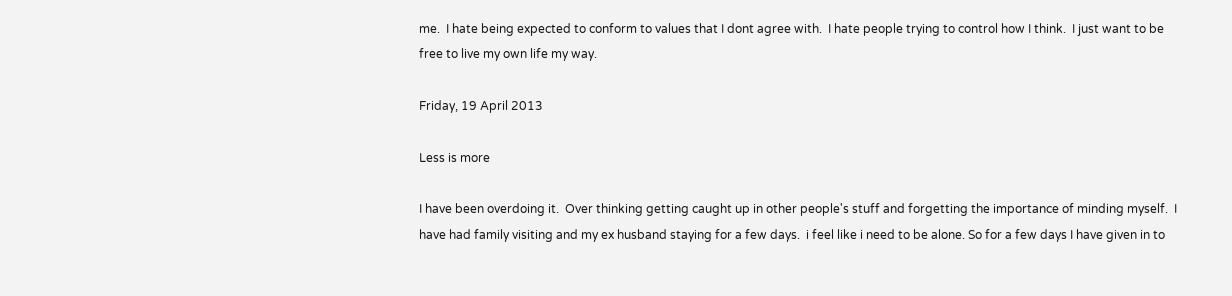me.  I hate being expected to conform to values that I dont agree with.  I hate people trying to control how I think.  I just want to be free to live my own life my way.

Friday, 19 April 2013

Less is more

I have been overdoing it.  Over thinking getting caught up in other people's stuff and forgetting the importance of minding myself.  I have had family visiting and my ex husband staying for a few days.  i feel like i need to be alone. So for a few days I have given in to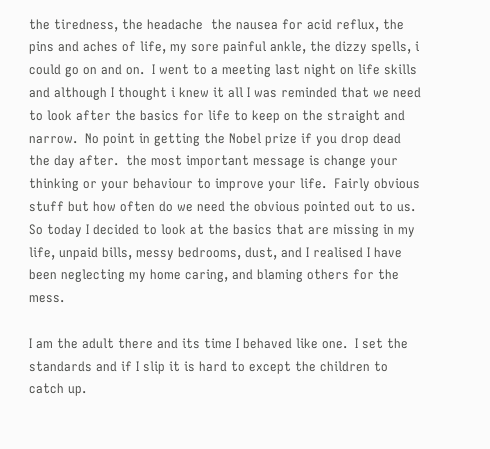the tiredness, the headache  the nausea for acid reflux, the pins and aches of life, my sore painful ankle, the dizzy spells, i could go on and on.  I went to a meeting last night on life skills and although I thought i knew it all I was reminded that we need to look after the basics for life to keep on the straight and narrow.  No point in getting the Nobel prize if you drop dead the day after.  the most important message is change your thinking or your behaviour to improve your life.  Fairly obvious stuff but how often do we need the obvious pointed out to us.  So today I decided to look at the basics that are missing in my life, unpaid bills, messy bedrooms, dust, and I realised I have been neglecting my home caring, and blaming others for the mess.

I am the adult there and its time I behaved like one.  I set the standards and if I slip it is hard to except the children to catch up.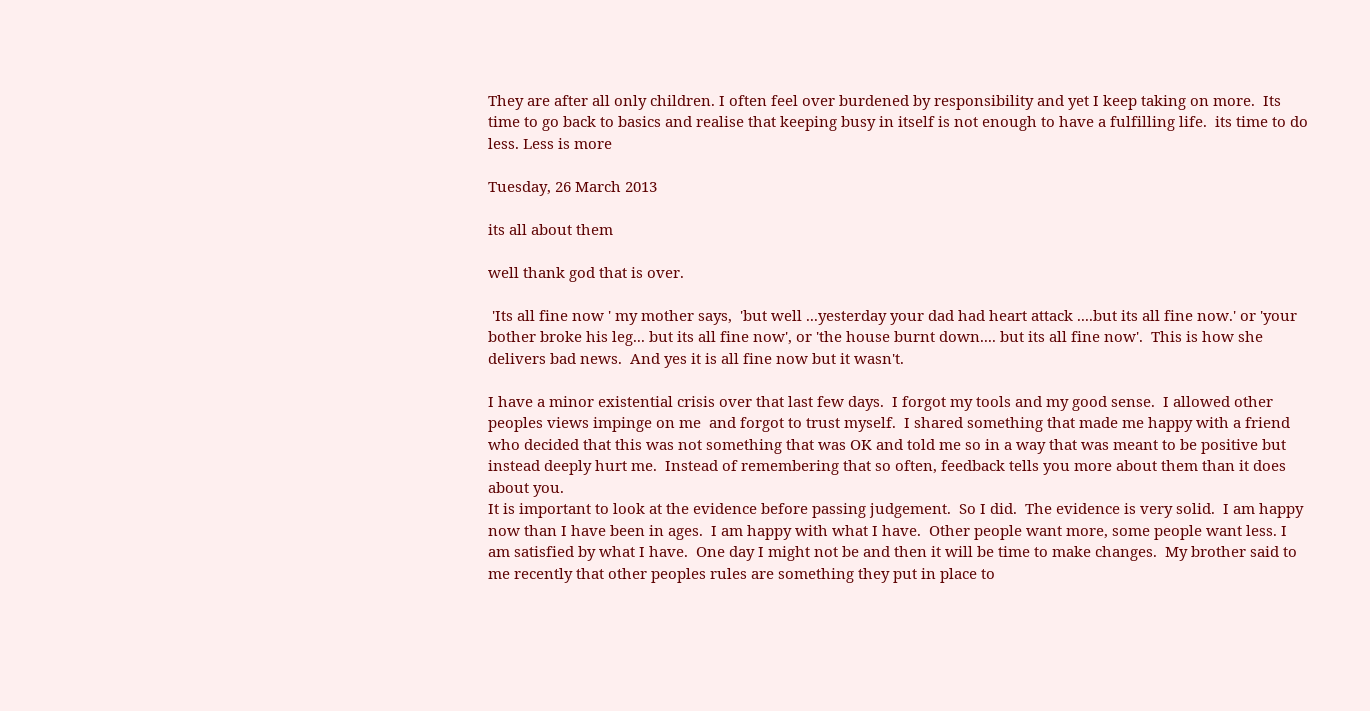They are after all only children. I often feel over burdened by responsibility and yet I keep taking on more.  Its time to go back to basics and realise that keeping busy in itself is not enough to have a fulfilling life.  its time to do less. Less is more

Tuesday, 26 March 2013

its all about them

well thank god that is over.

 'Its all fine now ' my mother says,  'but well ...yesterday your dad had heart attack ....but its all fine now.' or 'your bother broke his leg... but its all fine now', or 'the house burnt down.... but its all fine now'.  This is how she delivers bad news.  And yes it is all fine now but it wasn't.

I have a minor existential crisis over that last few days.  I forgot my tools and my good sense.  I allowed other peoples views impinge on me  and forgot to trust myself.  I shared something that made me happy with a friend who decided that this was not something that was OK and told me so in a way that was meant to be positive but instead deeply hurt me.  Instead of remembering that so often, feedback tells you more about them than it does about you.
It is important to look at the evidence before passing judgement.  So I did.  The evidence is very solid.  I am happy now than I have been in ages.  I am happy with what I have.  Other people want more, some people want less. I am satisfied by what I have.  One day I might not be and then it will be time to make changes.  My brother said to me recently that other peoples rules are something they put in place to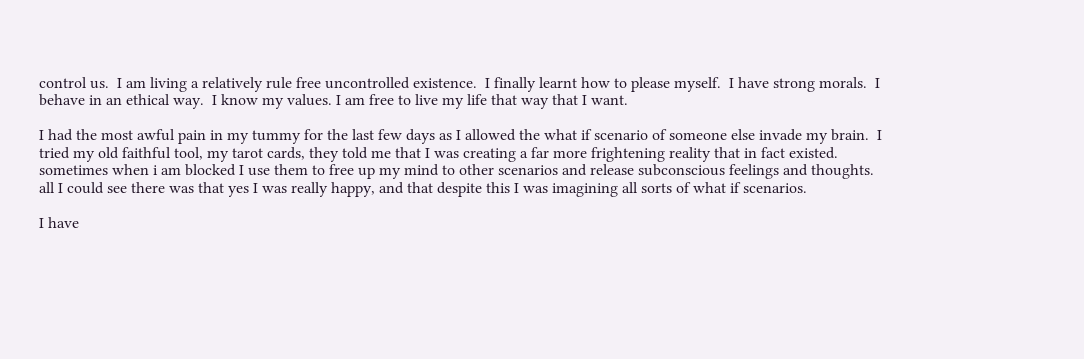control us.  I am living a relatively rule free uncontrolled existence.  I finally learnt how to please myself.  I have strong morals.  I behave in an ethical way.  I know my values. I am free to live my life that way that I want.

I had the most awful pain in my tummy for the last few days as I allowed the what if scenario of someone else invade my brain.  I tried my old faithful tool, my tarot cards, they told me that I was creating a far more frightening reality that in fact existed.  sometimes when i am blocked I use them to free up my mind to other scenarios and release subconscious feelings and thoughts. all I could see there was that yes I was really happy, and that despite this I was imagining all sorts of what if scenarios.

I have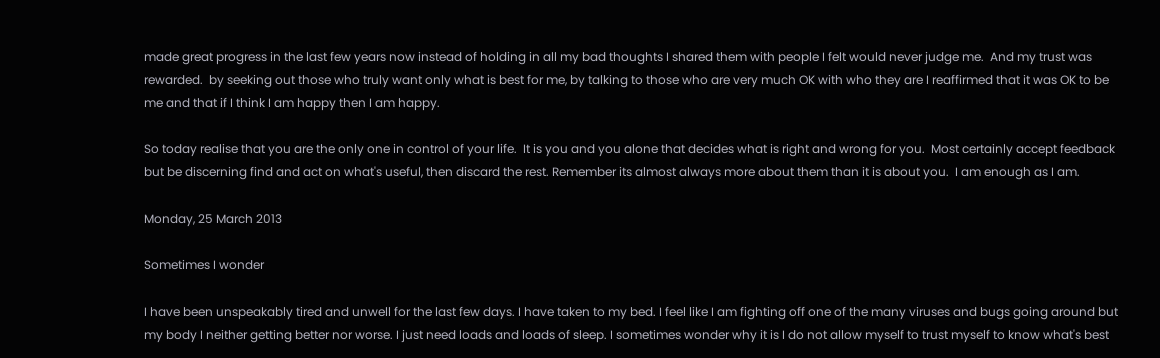made great progress in the last few years now instead of holding in all my bad thoughts I shared them with people I felt would never judge me.  And my trust was rewarded.  by seeking out those who truly want only what is best for me, by talking to those who are very much OK with who they are I reaffirmed that it was OK to be me and that if I think I am happy then I am happy.

So today realise that you are the only one in control of your life.  It is you and you alone that decides what is right and wrong for you.  Most certainly accept feedback but be discerning find and act on what's useful, then discard the rest. Remember its almost always more about them than it is about you.  I am enough as I am.

Monday, 25 March 2013

Sometimes I wonder

I have been unspeakably tired and unwell for the last few days. I have taken to my bed. I feel like I am fighting off one of the many viruses and bugs going around but my body I neither getting better nor worse. I just need loads and loads of sleep. I sometimes wonder why it is I do not allow myself to trust myself to know what's best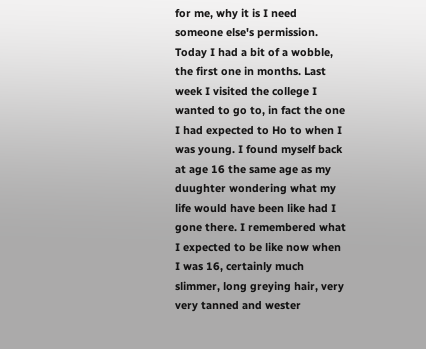for me, why it is I need someone else's permission. Today I had a bit of a wobble, the first one in months. Last week I visited the college I wanted to go to, in fact the one I had expected to Ho to when I was young. I found myself back at age 16 the same age as my duughter wondering what my life would have been like had I gone there. I remembered what I expected to be like now when I was 16, certainly much slimmer, long greying hair, very very tanned and wester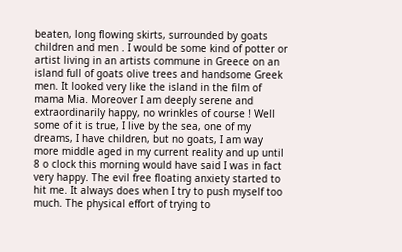beaten, long flowing skirts, surrounded by goats children and men . I would be some kind of potter or artist living in an artists commune in Greece on an island full of goats olive trees and handsome Greek men. It looked very like the island in the film of mama Mia. Moreover I am deeply serene and extraordinarily happy, no wrinkles of course ! Well some of it is true, I live by the sea, one of my dreams, I have children, but no goats, I am way more middle aged in my current reality and up until 8 o clock this morning would have said I was in fact very happy. The evil free floating anxiety started to hit me. It always does when I try to push myself too much. The physical effort of trying to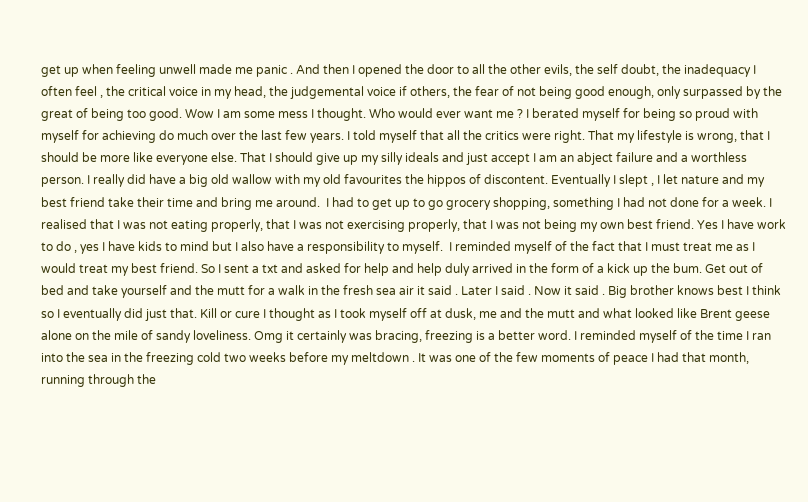get up when feeling unwell made me panic . And then I opened the door to all the other evils, the self doubt, the inadequacy I often feel , the critical voice in my head, the judgemental voice if others, the fear of not being good enough, only surpassed by the great of being too good. Wow I am some mess I thought. Who would ever want me ? I berated myself for being so proud with myself for achieving do much over the last few years. I told myself that all the critics were right. That my lifestyle is wrong, that I should be more like everyone else. That I should give up my silly ideals and just accept I am an abject failure and a worthless person. I really did have a big old wallow with my old favourites the hippos of discontent. Eventually I slept , I let nature and my best friend take their time and bring me around.  I had to get up to go grocery shopping, something I had not done for a week. I realised that I was not eating properly, that I was not exercising properly, that I was not being my own best friend. Yes I have work to do , yes I have kids to mind but I also have a responsibility to myself.  I reminded myself of the fact that I must treat me as I would treat my best friend. So I sent a txt and asked for help and help duly arrived in the form of a kick up the bum. Get out of bed and take yourself and the mutt for a walk in the fresh sea air it said . Later I said . Now it said . Big brother knows best I think so I eventually did just that. Kill or cure I thought as I took myself off at dusk, me and the mutt and what looked like Brent geese alone on the mile of sandy loveliness. Omg it certainly was bracing, freezing is a better word. I reminded myself of the time I ran into the sea in the freezing cold two weeks before my meltdown . It was one of the few moments of peace I had that month, running through the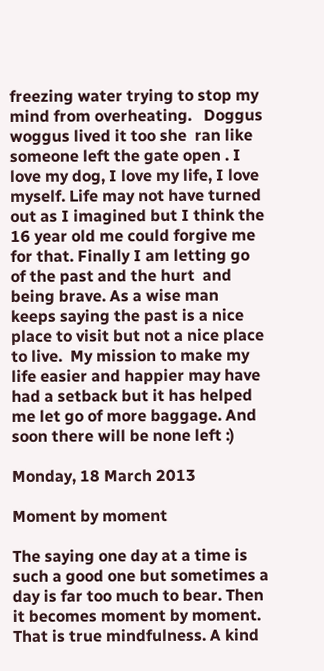freezing water trying to stop my mind from overheating.   Doggus woggus lived it too she  ran like someone left the gate open . I love my dog, I love my life, I love myself. Life may not have turned out as I imagined but I think the 16 year old me could forgive me for that. Finally I am letting go of the past and the hurt  and being brave. As a wise man keeps saying the past is a nice place to visit but not a nice place to live.  My mission to make my life easier and happier may have had a setback but it has helped me let go of more baggage. And soon there will be none left :)

Monday, 18 March 2013

Moment by moment

The saying one day at a time is such a good one but sometimes a day is far too much to bear. Then it becomes moment by moment. That is true mindfulness. A kind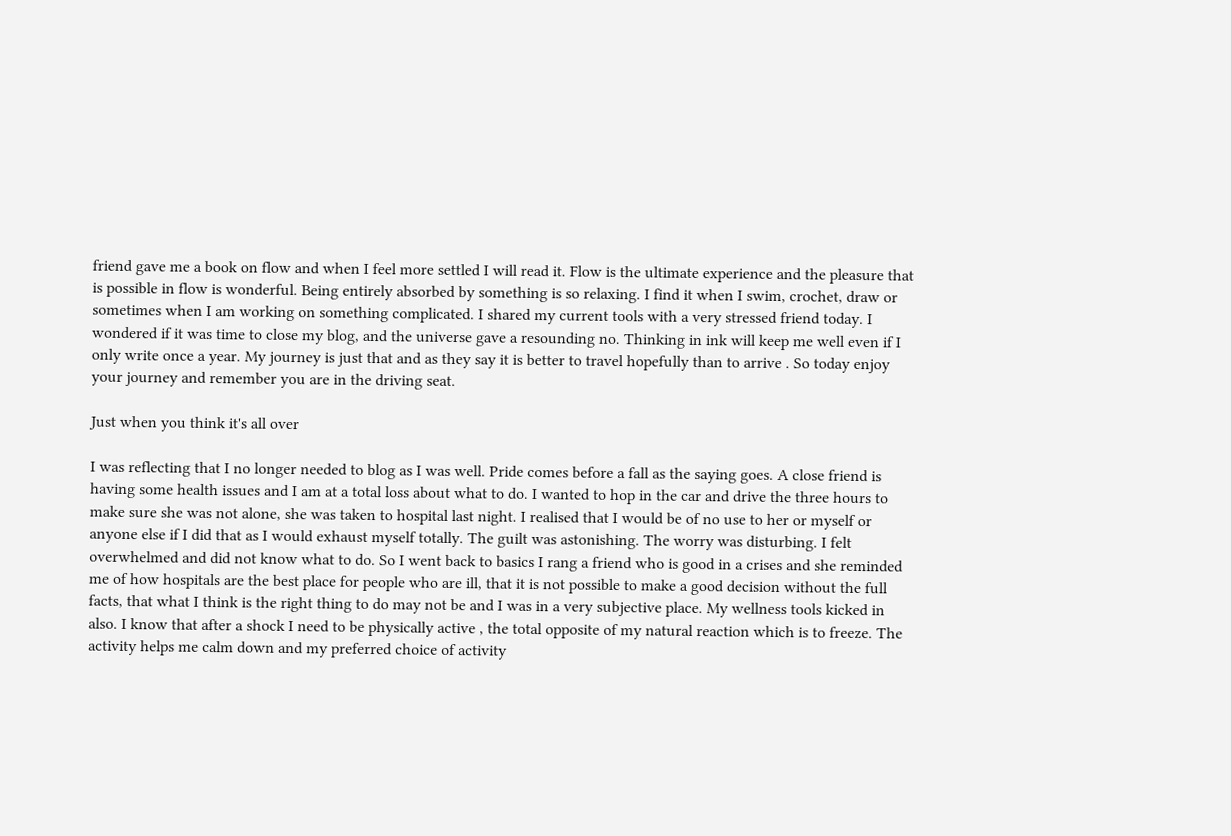friend gave me a book on flow and when I feel more settled I will read it. Flow is the ultimate experience and the pleasure that is possible in flow is wonderful. Being entirely absorbed by something is so relaxing. I find it when I swim, crochet, draw or sometimes when I am working on something complicated. I shared my current tools with a very stressed friend today. I wondered if it was time to close my blog, and the universe gave a resounding no. Thinking in ink will keep me well even if I only write once a year. My journey is just that and as they say it is better to travel hopefully than to arrive . So today enjoy your journey and remember you are in the driving seat.

Just when you think it's all over

I was reflecting that I no longer needed to blog as I was well. Pride comes before a fall as the saying goes. A close friend is having some health issues and I am at a total loss about what to do. I wanted to hop in the car and drive the three hours to make sure she was not alone, she was taken to hospital last night. I realised that I would be of no use to her or myself or anyone else if I did that as I would exhaust myself totally. The guilt was astonishing. The worry was disturbing. I felt overwhelmed and did not know what to do. So I went back to basics I rang a friend who is good in a crises and she reminded me of how hospitals are the best place for people who are ill, that it is not possible to make a good decision without the full facts, that what I think is the right thing to do may not be and I was in a very subjective place. My wellness tools kicked in also. I know that after a shock I need to be physically active , the total opposite of my natural reaction which is to freeze. The activity helps me calm down and my preferred choice of activity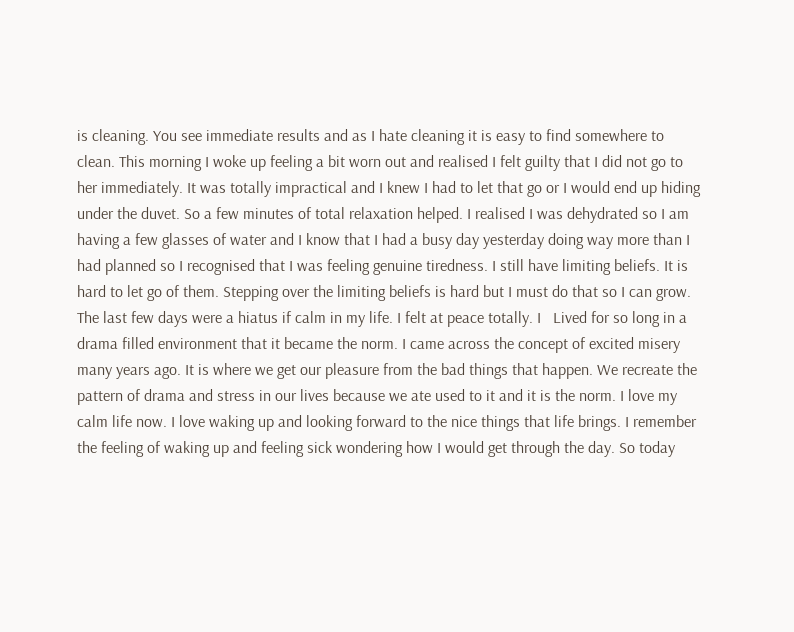is cleaning. You see immediate results and as I hate cleaning it is easy to find somewhere to clean. This morning I woke up feeling a bit worn out and realised I felt guilty that I did not go to her immediately. It was totally impractical and I knew I had to let that go or I would end up hiding under the duvet. So a few minutes of total relaxation helped. I realised I was dehydrated so I am having a few glasses of water and I know that I had a busy day yesterday doing way more than I had planned so I recognised that I was feeling genuine tiredness. I still have limiting beliefs. It is hard to let go of them. Stepping over the limiting beliefs is hard but I must do that so I can grow.  The last few days were a hiatus if calm in my life. I felt at peace totally. I   Lived for so long in a drama filled environment that it became the norm. I came across the concept of excited misery many years ago. It is where we get our pleasure from the bad things that happen. We recreate the pattern of drama and stress in our lives because we ate used to it and it is the norm. I love my calm life now. I love waking up and looking forward to the nice things that life brings. I remember the feeling of waking up and feeling sick wondering how I would get through the day. So today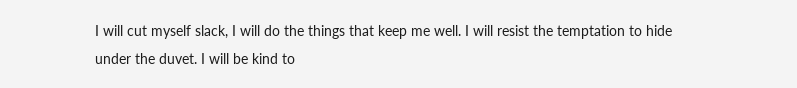I will cut myself slack, I will do the things that keep me well. I will resist the temptation to hide under the duvet. I will be kind to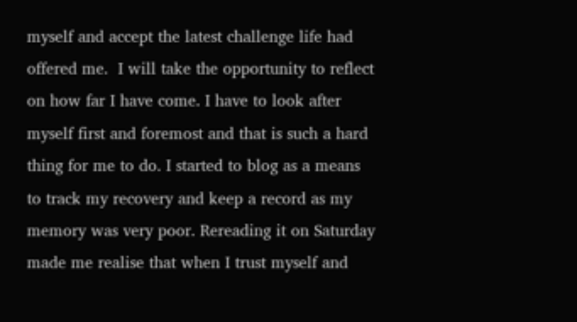myself and accept the latest challenge life had offered me.  I will take the opportunity to reflect on how far I have come. I have to look after myself first and foremost and that is such a hard thing for me to do. I started to blog as a means to track my recovery and keep a record as my memory was very poor. Rereading it on Saturday made me realise that when I trust myself and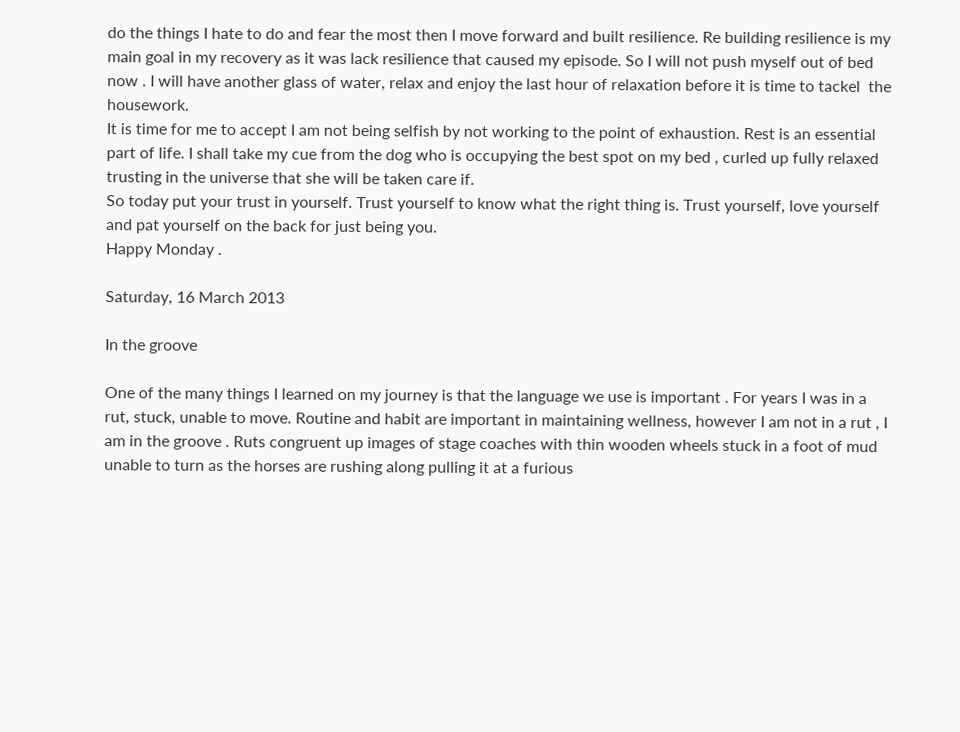do the things I hate to do and fear the most then I move forward and built resilience. Re building resilience is my main goal in my recovery as it was lack resilience that caused my episode. So I will not push myself out of bed now . I will have another glass of water, relax and enjoy the last hour of relaxation before it is time to tackel  the housework.
It is time for me to accept I am not being selfish by not working to the point of exhaustion. Rest is an essential part of life. I shall take my cue from the dog who is occupying the best spot on my bed , curled up fully relaxed trusting in the universe that she will be taken care if.
So today put your trust in yourself. Trust yourself to know what the right thing is. Trust yourself, love yourself and pat yourself on the back for just being you.
Happy Monday .

Saturday, 16 March 2013

In the groove

One of the many things I learned on my journey is that the language we use is important . For years I was in a rut, stuck, unable to move. Routine and habit are important in maintaining wellness, however I am not in a rut , I am in the groove . Ruts congruent up images of stage coaches with thin wooden wheels stuck in a foot of mud unable to turn as the horses are rushing along pulling it at a furious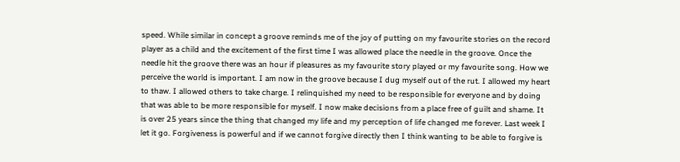speed. While similar in concept a groove reminds me of the joy of putting on my favourite stories on the record player as a child and the excitement of the first time I was allowed place the needle in the groove. Once the needle hit the groove there was an hour if pleasures as my favourite story played or my favourite song. How we perceive the world is important. I am now in the groove because I dug myself out of the rut. I allowed my heart to thaw. I allowed others to take charge. I relinquished my need to be responsible for everyone and by doing that was able to be more responsible for myself. I now make decisions from a place free of guilt and shame. It is over 25 years since the thing that changed my life and my perception of life changed me forever. Last week I let it go. Forgiveness is powerful and if we cannot forgive directly then I think wanting to be able to forgive is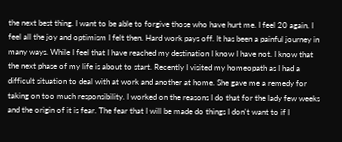the next best thing. I want to be able to forgive those who have hurt me. I feel 20 again. I feel all the joy and optimism I felt then. Hard work pays off. It has been a painful journey in many ways. While I feel that I have reached my destination I know I have not. I know that the next phase of my life is about to start. Recently I visited my homeopath as I had a difficult situation to deal with at work and another at home. She gave me a remedy for taking on too much responsibility. I worked on the reasons I do that for the lady few weeks and the origin of it is fear. The fear that I will be made do things I don't want to if I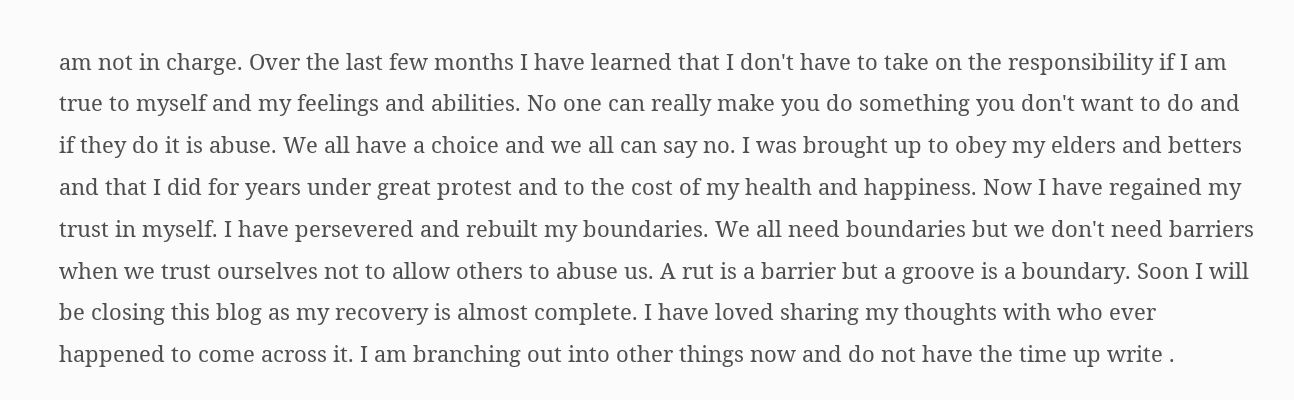am not in charge. Over the last few months I have learned that I don't have to take on the responsibility if I am true to myself and my feelings and abilities. No one can really make you do something you don't want to do and if they do it is abuse. We all have a choice and we all can say no. I was brought up to obey my elders and betters and that I did for years under great protest and to the cost of my health and happiness. Now I have regained my trust in myself. I have persevered and rebuilt my boundaries. We all need boundaries but we don't need barriers when we trust ourselves not to allow others to abuse us. A rut is a barrier but a groove is a boundary. Soon I will be closing this blog as my recovery is almost complete. I have loved sharing my thoughts with who ever happened to come across it. I am branching out into other things now and do not have the time up write .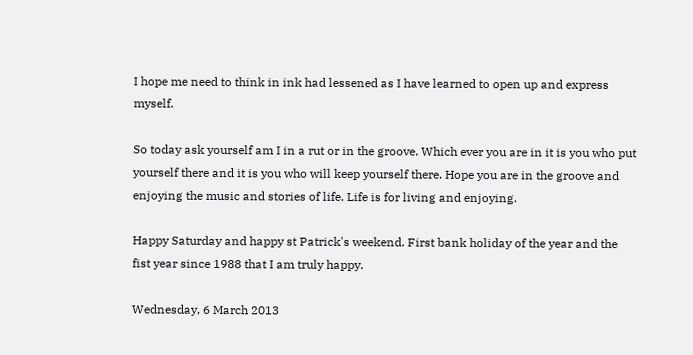I hope me need to think in ink had lessened as I have learned to open up and express myself.

So today ask yourself am I in a rut or in the groove. Which ever you are in it is you who put yourself there and it is you who will keep yourself there. Hope you are in the groove and enjoying the music and stories of life. Life is for living and enjoying.

Happy Saturday and happy st Patrick's weekend. First bank holiday of the year and the fist year since 1988 that I am truly happy.

Wednesday, 6 March 2013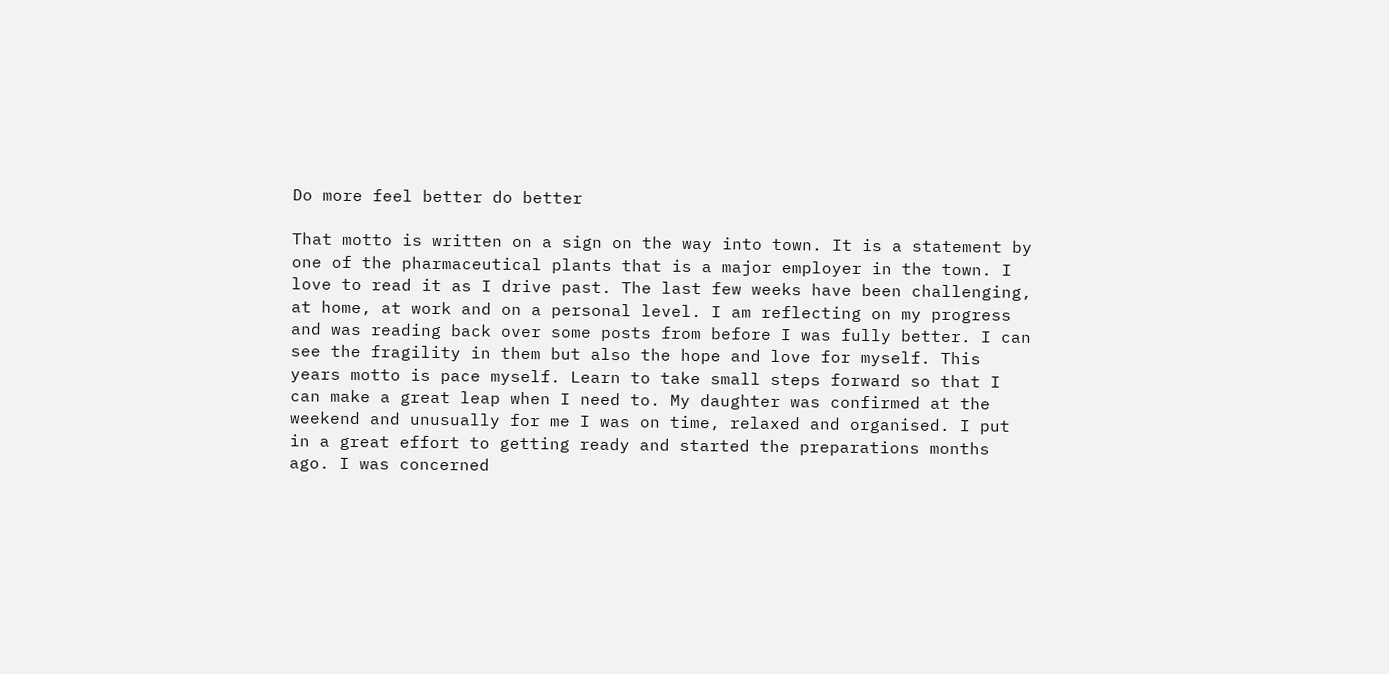Do more feel better do better

That motto is written on a sign on the way into town. It is a statement by one of the pharmaceutical plants that is a major employer in the town. I love to read it as I drive past. The last few weeks have been challenging, at home, at work and on a personal level. I am reflecting on my progress and was reading back over some posts from before I was fully better. I can see the fragility in them but also the hope and love for myself. This years motto is pace myself. Learn to take small steps forward so that I can make a great leap when I need to. My daughter was confirmed at the weekend and unusually for me I was on time, relaxed and organised. I put in a great effort to getting ready and started the preparations months ago. I was concerned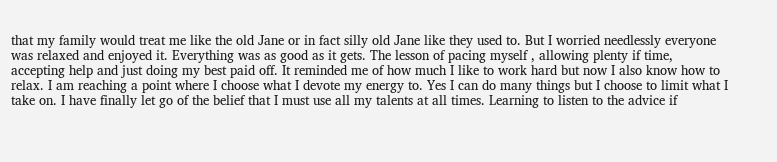that my family would treat me like the old Jane or in fact silly old Jane like they used to. But I worried needlessly everyone was relaxed and enjoyed it. Everything was as good as it gets. The lesson of pacing myself , allowing plenty if time, accepting help and just doing my best paid off. It reminded me of how much I like to work hard but now I also know how to relax. I am reaching a point where I choose what I devote my energy to. Yes I can do many things but I choose to limit what I take on. I have finally let go of the belief that I must use all my talents at all times. Learning to listen to the advice if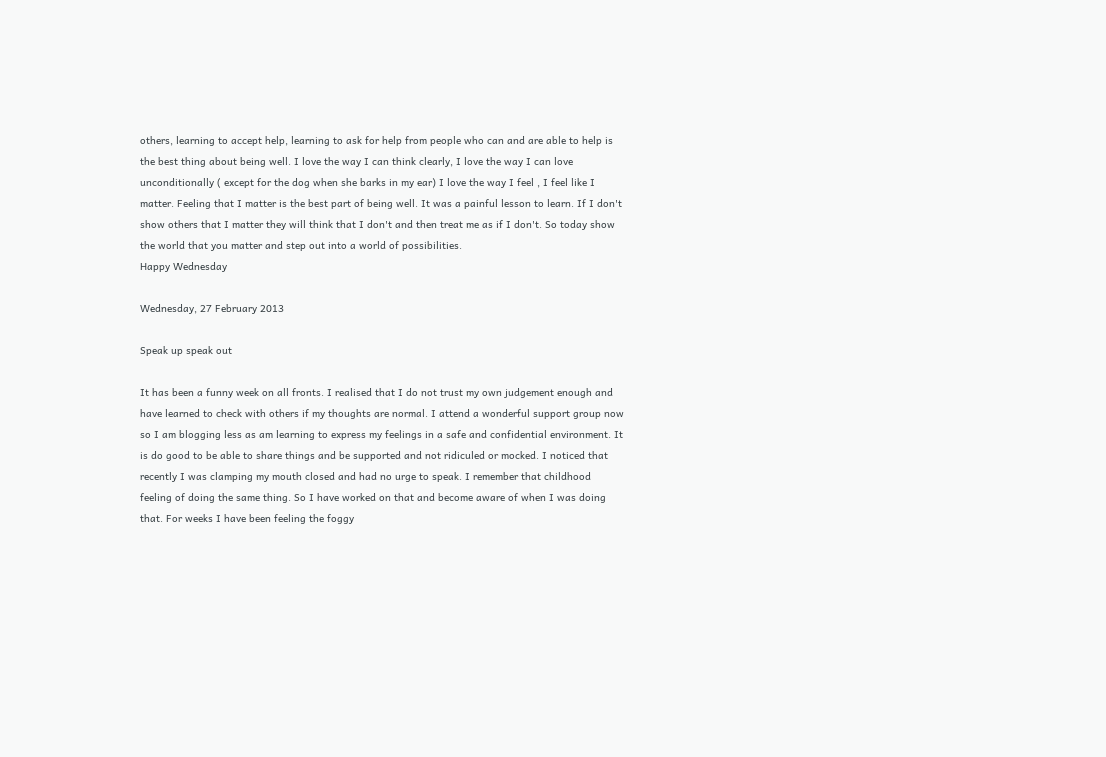others, learning to accept help, learning to ask for help from people who can and are able to help is the best thing about being well. I love the way I can think clearly, I love the way I can love unconditionally ( except for the dog when she barks in my ear) I love the way I feel , I feel like I matter. Feeling that I matter is the best part of being well. It was a painful lesson to learn. If I don't show others that I matter they will think that I don't and then treat me as if I don't. So today show the world that you matter and step out into a world of possibilities.
Happy Wednesday

Wednesday, 27 February 2013

Speak up speak out

It has been a funny week on all fronts. I realised that I do not trust my own judgement enough and have learned to check with others if my thoughts are normal. I attend a wonderful support group now so I am blogging less as am learning to express my feelings in a safe and confidential environment. It is do good to be able to share things and be supported and not ridiculed or mocked. I noticed that recently I was clamping my mouth closed and had no urge to speak. I remember that childhood feeling of doing the same thing. So I have worked on that and become aware of when I was doing that. For weeks I have been feeling the foggy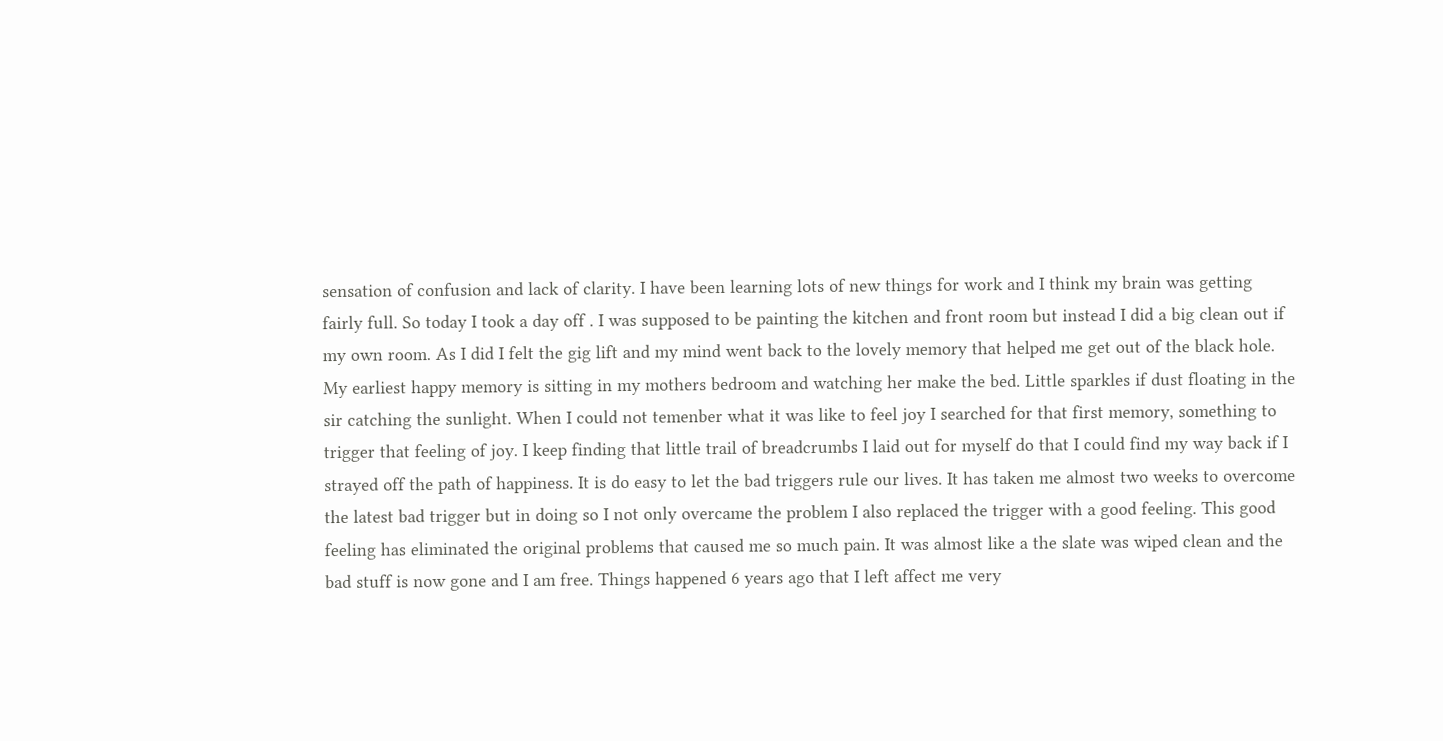sensation of confusion and lack of clarity. I have been learning lots of new things for work and I think my brain was getting fairly full. So today I took a day off . I was supposed to be painting the kitchen and front room but instead I did a big clean out if my own room. As I did I felt the gig lift and my mind went back to the lovely memory that helped me get out of the black hole. My earliest happy memory is sitting in my mothers bedroom and watching her make the bed. Little sparkles if dust floating in the sir catching the sunlight. When I could not temenber what it was like to feel joy I searched for that first memory, something to trigger that feeling of joy. I keep finding that little trail of breadcrumbs I laid out for myself do that I could find my way back if I strayed off the path of happiness. It is do easy to let the bad triggers rule our lives. It has taken me almost two weeks to overcome the latest bad trigger but in doing so I not only overcame the problem I also replaced the trigger with a good feeling. This good feeling has eliminated the original problems that caused me so much pain. It was almost like a the slate was wiped clean and the bad stuff is now gone and I am free. Things happened 6 years ago that I left affect me very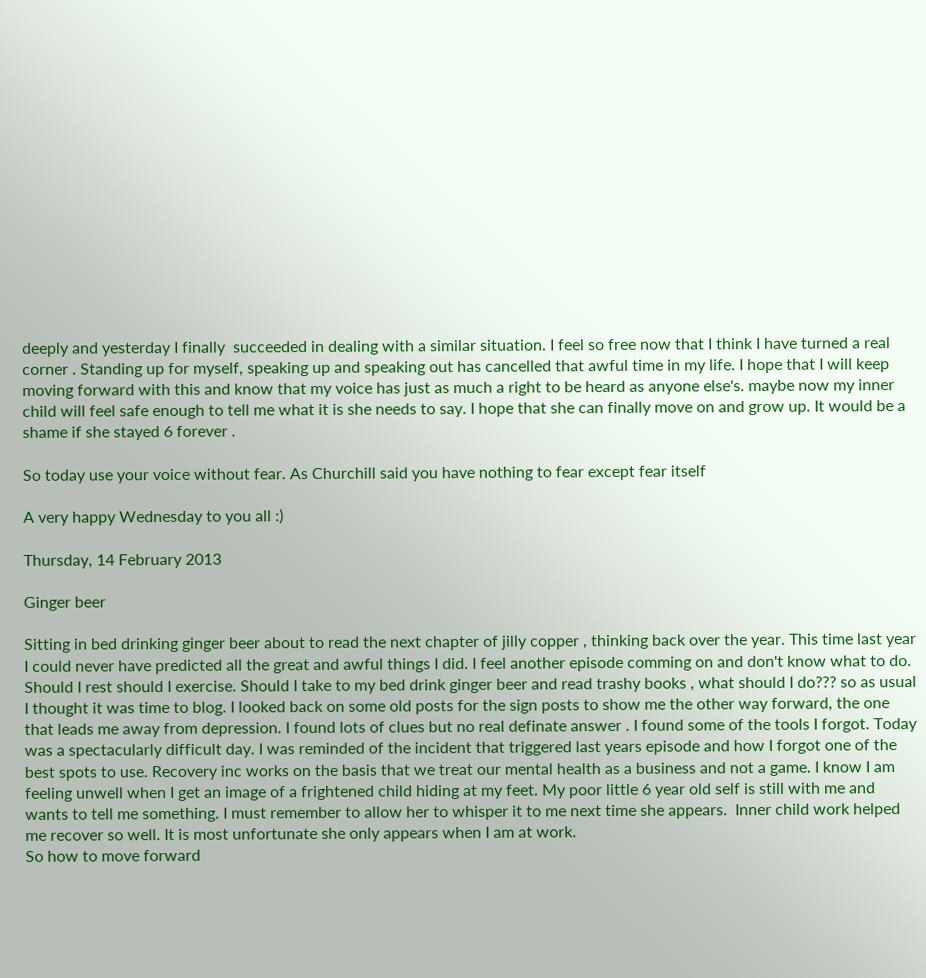deeply and yesterday I finally  succeeded in dealing with a similar situation. I feel so free now that I think I have turned a real corner . Standing up for myself, speaking up and speaking out has cancelled that awful time in my life. I hope that I will keep moving forward with this and know that my voice has just as much a right to be heard as anyone else's. maybe now my inner child will feel safe enough to tell me what it is she needs to say. I hope that she can finally move on and grow up. It would be a shame if she stayed 6 forever .

So today use your voice without fear. As Churchill said you have nothing to fear except fear itself

A very happy Wednesday to you all :)

Thursday, 14 February 2013

Ginger beer

Sitting in bed drinking ginger beer about to read the next chapter of jilly copper , thinking back over the year. This time last year I could never have predicted all the great and awful things I did. I feel another episode comming on and don't know what to do. Should I rest should I exercise. Should I take to my bed drink ginger beer and read trashy books , what should I do??? so as usual I thought it was time to blog. I looked back on some old posts for the sign posts to show me the other way forward, the one that leads me away from depression. I found lots of clues but no real definate answer . I found some of the tools I forgot. Today was a spectacularly difficult day. I was reminded of the incident that triggered last years episode and how I forgot one of the best spots to use. Recovery inc works on the basis that we treat our mental health as a business and not a game. I know I am feeling unwell when I get an image of a frightened child hiding at my feet. My poor little 6 year old self is still with me and wants to tell me something. I must remember to allow her to whisper it to me next time she appears.  Inner child work helped me recover so well. It is most unfortunate she only appears when I am at work.
So how to move forward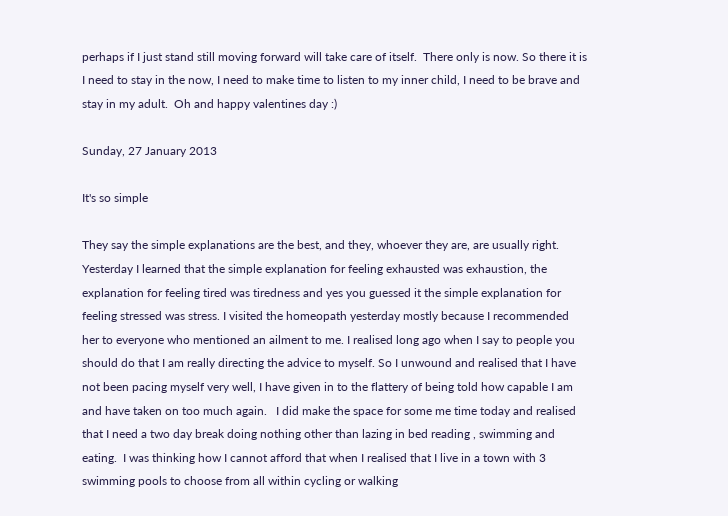perhaps if I just stand still moving forward will take care of itself.  There only is now. So there it is I need to stay in the now, I need to make time to listen to my inner child, I need to be brave and stay in my adult.  Oh and happy valentines day :)

Sunday, 27 January 2013

It's so simple

They say the simple explanations are the best, and they, whoever they are, are usually right. Yesterday I learned that the simple explanation for feeling exhausted was exhaustion, the explanation for feeling tired was tiredness and yes you guessed it the simple explanation for feeling stressed was stress. I visited the homeopath yesterday mostly because I recommended her to everyone who mentioned an ailment to me. I realised long ago when I say to people you should do that I am really directing the advice to myself. So I unwound and realised that I have not been pacing myself very well, I have given in to the flattery of being told how capable I am and have taken on too much again.   I did make the space for some me time today and realised that I need a two day break doing nothing other than lazing in bed reading , swimming and eating.  I was thinking how I cannot afford that when I realised that I live in a town with 3 swimming pools to choose from all within cycling or walking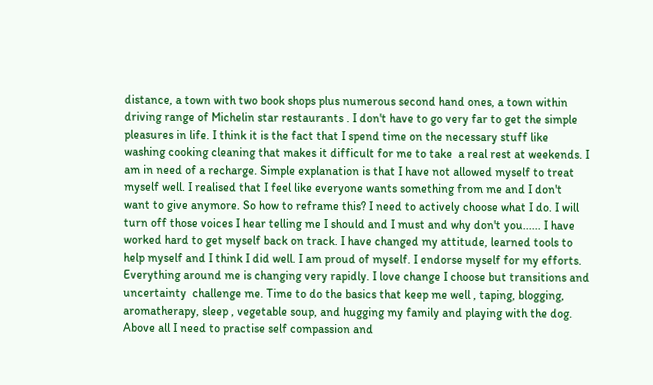distance, a town with two book shops plus numerous second hand ones, a town within driving range of Michelin star restaurants . I don't have to go very far to get the simple pleasures in life. I think it is the fact that I spend time on the necessary stuff like washing cooking cleaning that makes it difficult for me to take  a real rest at weekends. I am in need of a recharge. Simple explanation is that I have not allowed myself to treat myself well. I realised that I feel like everyone wants something from me and I don't want to give anymore. So how to reframe this? I need to actively choose what I do. I will turn off those voices I hear telling me I should and I must and why don't you...... I have worked hard to get myself back on track. I have changed my attitude, learned tools to help myself and I think I did well. I am proud of myself. I endorse myself for my efforts. Everything around me is changing very rapidly. I love change I choose but transitions and uncertainty  challenge me. Time to do the basics that keep me well , taping, blogging, aromatherapy, sleep , vegetable soup, and hugging my family and playing with the dog. Above all I need to practise self compassion and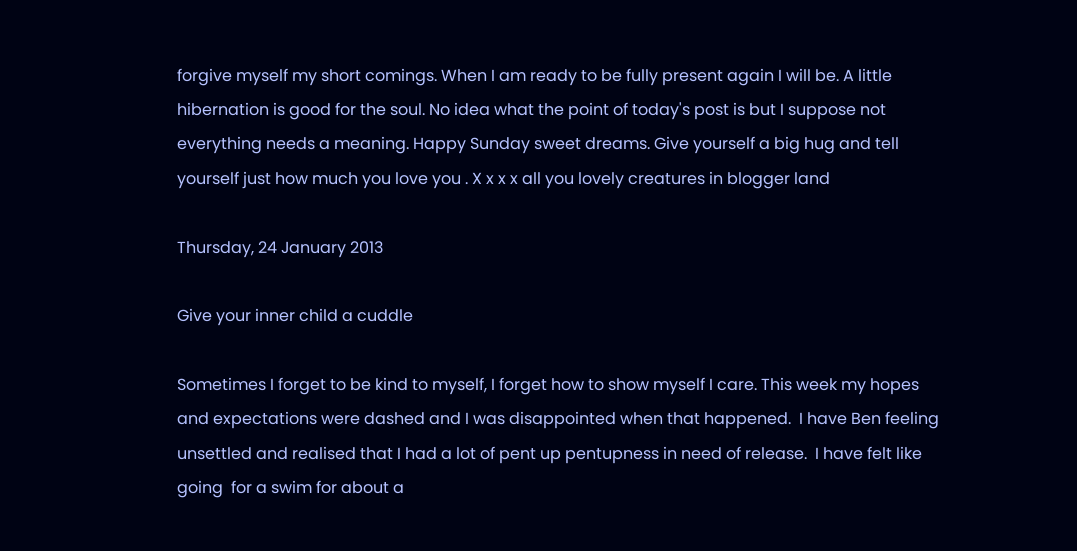forgive myself my short comings. When I am ready to be fully present again I will be. A little hibernation is good for the soul. No idea what the point of today's post is but I suppose not everything needs a meaning. Happy Sunday sweet dreams. Give yourself a big hug and tell yourself just how much you love you . X x x x all you lovely creatures in blogger land

Thursday, 24 January 2013

Give your inner child a cuddle

Sometimes I forget to be kind to myself, I forget how to show myself I care. This week my hopes and expectations were dashed and I was disappointed when that happened.  I have Ben feeling unsettled and realised that I had a lot of pent up pentupness in need of release.  I have felt like going  for a swim for about a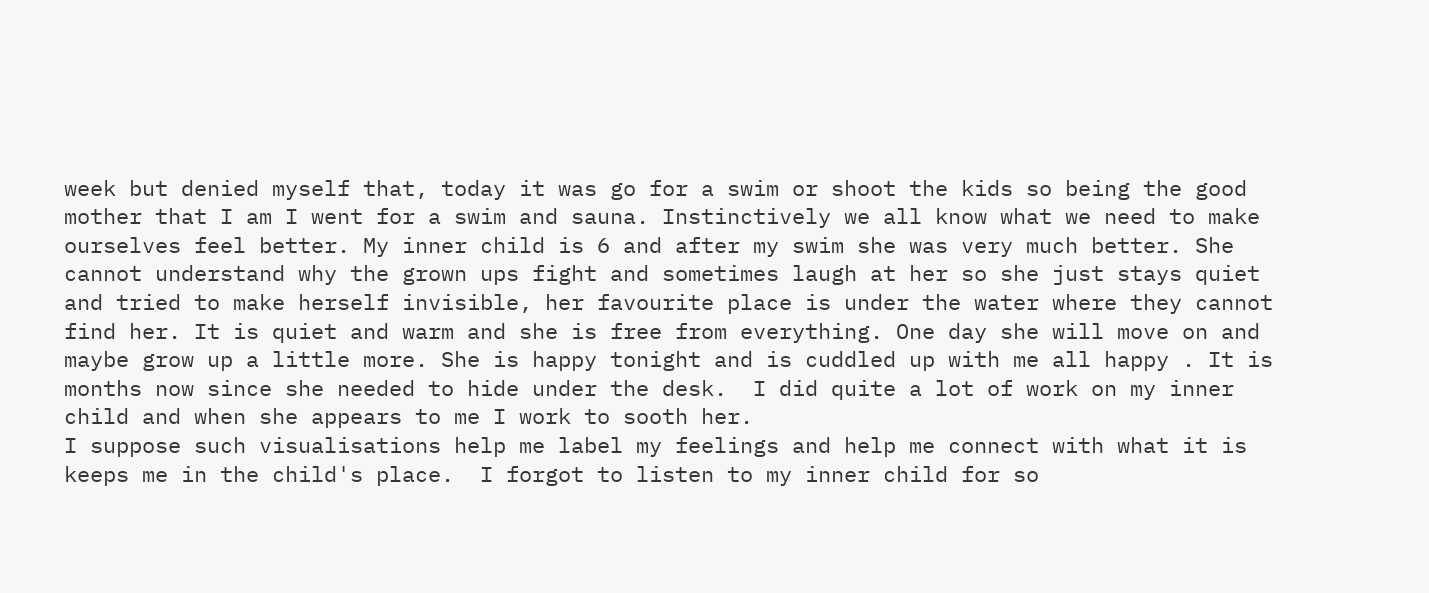week but denied myself that, today it was go for a swim or shoot the kids so being the good mother that I am I went for a swim and sauna. Instinctively we all know what we need to make ourselves feel better. My inner child is 6 and after my swim she was very much better. She cannot understand why the grown ups fight and sometimes laugh at her so she just stays quiet and tried to make herself invisible, her favourite place is under the water where they cannot find her. It is quiet and warm and she is free from everything. One day she will move on and maybe grow up a little more. She is happy tonight and is cuddled up with me all happy . It is months now since she needed to hide under the desk.  I did quite a lot of work on my inner child and when she appears to me I work to sooth her.
I suppose such visualisations help me label my feelings and help me connect with what it is keeps me in the child's place.  I forgot to listen to my inner child for so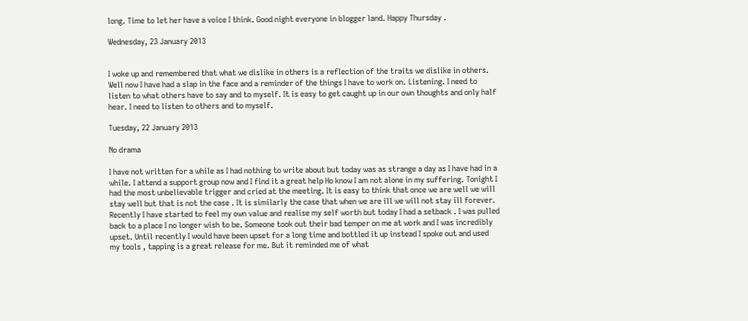long. Time to let her have a voice I think. Good night everyone in blogger land. Happy Thursday .

Wednesday, 23 January 2013


I woke up and remembered that what we dislike in others is a reflection of the traits we dislike in others. Well now I have had a slap in the face and a reminder of the things I have to work on. Listening. I need to listen to what others have to say and to myself. It is easy to get caught up in our own thoughts and only half hear. I need to listen to others and to myself.

Tuesday, 22 January 2013

No drama

I have not written for a while as I had nothing to write about but today was as strange a day as I have had in a while. I attend a support group now and I find it a great help Ho know I am not alone in my suffering. Tonight I had the most unbelievable trigger and cried at the meeting. It is easy to think that once we are well we will stay well but that is not the case . It is similarly the case that when we are ill we will not stay ill forever. Recently I have started to feel my own value and realise my self worth but today I had a setback . I was pulled back to a place I no longer wish to be. Someone took out their bad temper on me at work and I was incredibly upset. Until recently I would have been upset for a long time and bottled it up instead I spoke out and used my tools , tapping is a great release for me. But it reminded me of what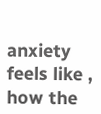anxiety feels like , how the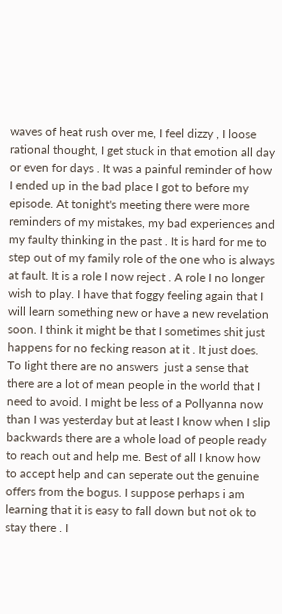waves of heat rush over me, I feel dizzy , I loose rational thought, I get stuck in that emotion all day or even for days . It was a painful reminder of how I ended up in the bad place I got to before my episode. At tonight's meeting there were more reminders of my mistakes, my bad experiences and my faulty thinking in the past . It is hard for me to  step out of my family role of the one who is always at fault. It is a role I now reject . A role I no longer wish to play. I have that foggy feeling again that I will learn something new or have a new revelation soon. I think it might be that I sometimes shit just happens for no fecking reason at it . It just does. To Iight there are no answers  just a sense that there are a lot of mean people in the world that I need to avoid. I might be less of a Pollyanna now than I was yesterday but at least I know when I slip backwards there are a whole load of people ready to reach out and help me. Best of all I know how to accept help and can seperate out the genuine offers from the bogus. I suppose perhaps i am learning that it is easy to fall down but not ok to stay there . I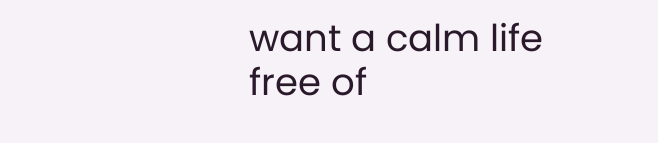want a calm life free of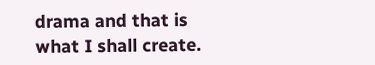drama and that is what I shall create.